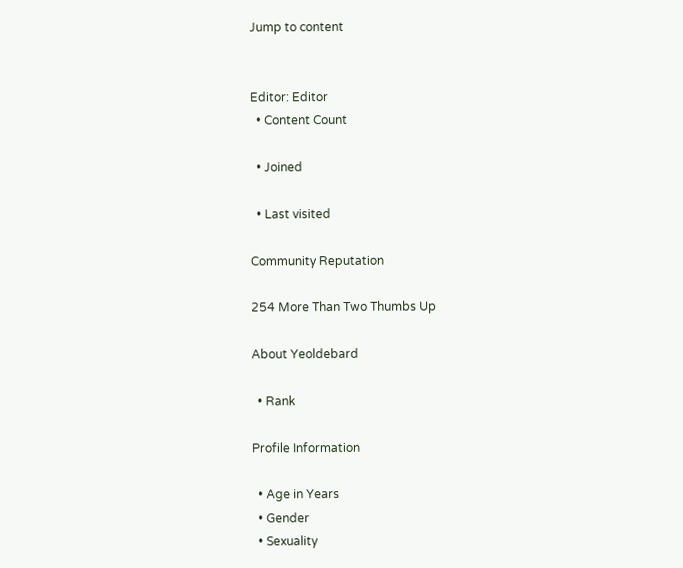Jump to content


Editor: Editor
  • Content Count

  • Joined

  • Last visited

Community Reputation

254 More Than Two Thumbs Up

About Yeoldebard

  • Rank

Profile Information

  • Age in Years
  • Gender
  • Sexuality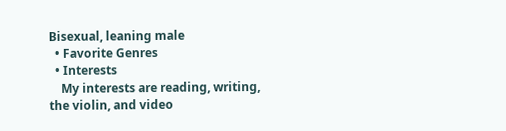Bisexual, leaning male
  • Favorite Genres
  • Interests
    My interests are reading, writing, the violin, and video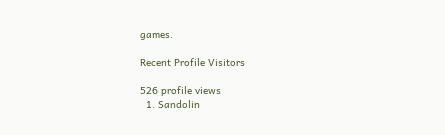games.

Recent Profile Visitors

526 profile views
  1. Sandolin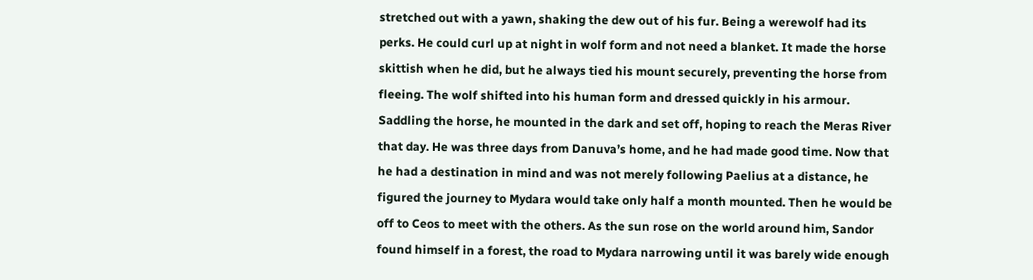stretched out with a yawn, shaking the dew out of his fur. Being a werewolf had its perks. He could curl up at night in wolf form and not need a blanket. It made the horse skittish when he did, but he always tied his mount securely, preventing the horse from fleeing. The wolf shifted into his human form and dressed quickly in his armour. Saddling the horse, he mounted in the dark and set off, hoping to reach the Meras River that day. He was three days from Danuva’s home, and he had made good time. Now that he had a destination in mind and was not merely following Paelius at a distance, he figured the journey to Mydara would take only half a month mounted. Then he would be off to Ceos to meet with the others. As the sun rose on the world around him, Sandor found himself in a forest, the road to Mydara narrowing until it was barely wide enough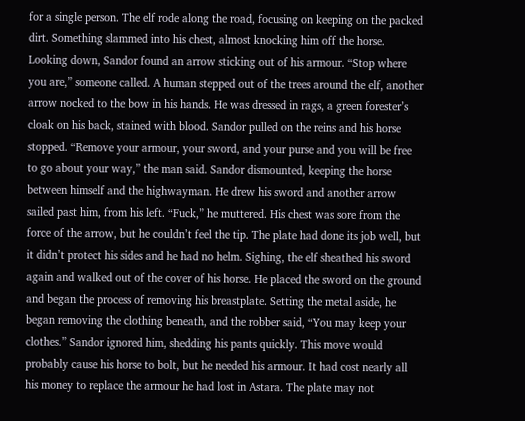for a single person. The elf rode along the road, focusing on keeping on the packed dirt. Something slammed into his chest, almost knocking him off the horse. Looking down, Sandor found an arrow sticking out of his armour. “Stop where you are,” someone called. A human stepped out of the trees around the elf, another arrow nocked to the bow in his hands. He was dressed in rags, a green forester’s cloak on his back, stained with blood. Sandor pulled on the reins and his horse stopped. “Remove your armour, your sword, and your purse and you will be free to go about your way,” the man said. Sandor dismounted, keeping the horse between himself and the highwayman. He drew his sword and another arrow sailed past him, from his left. “Fuck,” he muttered. His chest was sore from the force of the arrow, but he couldn’t feel the tip. The plate had done its job well, but it didn’t protect his sides and he had no helm. Sighing, the elf sheathed his sword again and walked out of the cover of his horse. He placed the sword on the ground and began the process of removing his breastplate. Setting the metal aside, he began removing the clothing beneath, and the robber said, “You may keep your clothes.” Sandor ignored him, shedding his pants quickly. This move would probably cause his horse to bolt, but he needed his armour. It had cost nearly all his money to replace the armour he had lost in Astara. The plate may not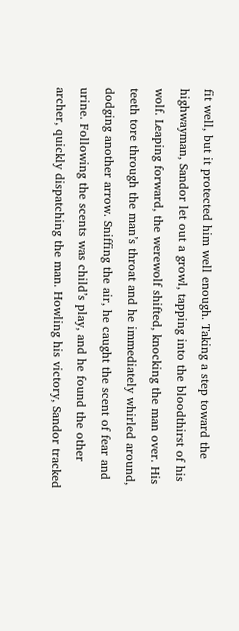fit well, but it protected him well enough. Taking a step toward the highwayman, Sandor let out a growl, tapping into the bloodthirst of his wolf. Leaping forward, the werewolf shifted, knocking the man over. His teeth tore through the man’s throat and he immediately whirled around, dodging another arrow. Sniffing the air, he caught the scent of fear and urine. Following the scents was child’s play, and he found the other archer, quickly dispatching the man. Howling his victory, Sandor tracked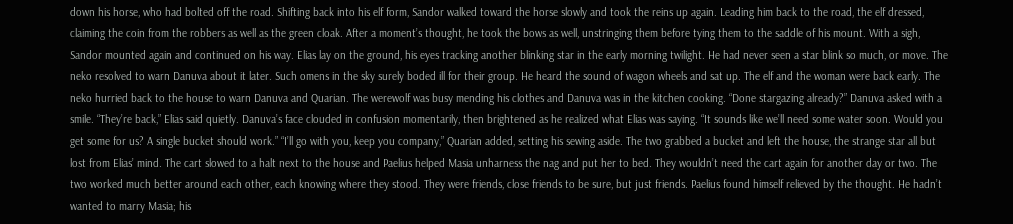down his horse, who had bolted off the road. Shifting back into his elf form, Sandor walked toward the horse slowly and took the reins up again. Leading him back to the road, the elf dressed, claiming the coin from the robbers as well as the green cloak. After a moment’s thought, he took the bows as well, unstringing them before tying them to the saddle of his mount. With a sigh, Sandor mounted again and continued on his way. Elias lay on the ground, his eyes tracking another blinking star in the early morning twilight. He had never seen a star blink so much, or move. The neko resolved to warn Danuva about it later. Such omens in the sky surely boded ill for their group. He heard the sound of wagon wheels and sat up. The elf and the woman were back early. The neko hurried back to the house to warn Danuva and Quarian. The werewolf was busy mending his clothes and Danuva was in the kitchen cooking. “Done stargazing already?” Danuva asked with a smile. “They’re back,” Elias said quietly. Danuva’s face clouded in confusion momentarily, then brightened as he realized what Elias was saying. “It sounds like we’ll need some water soon. Would you get some for us? A single bucket should work.” “I’ll go with you, keep you company,” Quarian added, setting his sewing aside. The two grabbed a bucket and left the house, the strange star all but lost from Elias’ mind. The cart slowed to a halt next to the house and Paelius helped Masia unharness the nag and put her to bed. They wouldn’t need the cart again for another day or two. The two worked much better around each other, each knowing where they stood. They were friends, close friends to be sure, but just friends. Paelius found himself relieved by the thought. He hadn’t wanted to marry Masia; his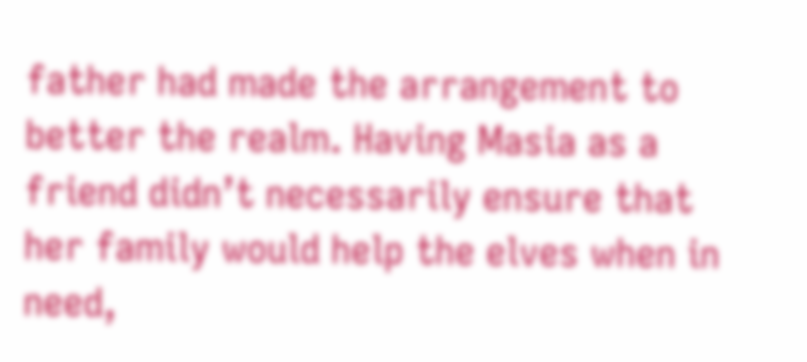father had made the arrangement to better the realm. Having Masia as a friend didn’t necessarily ensure that her family would help the elves when in need,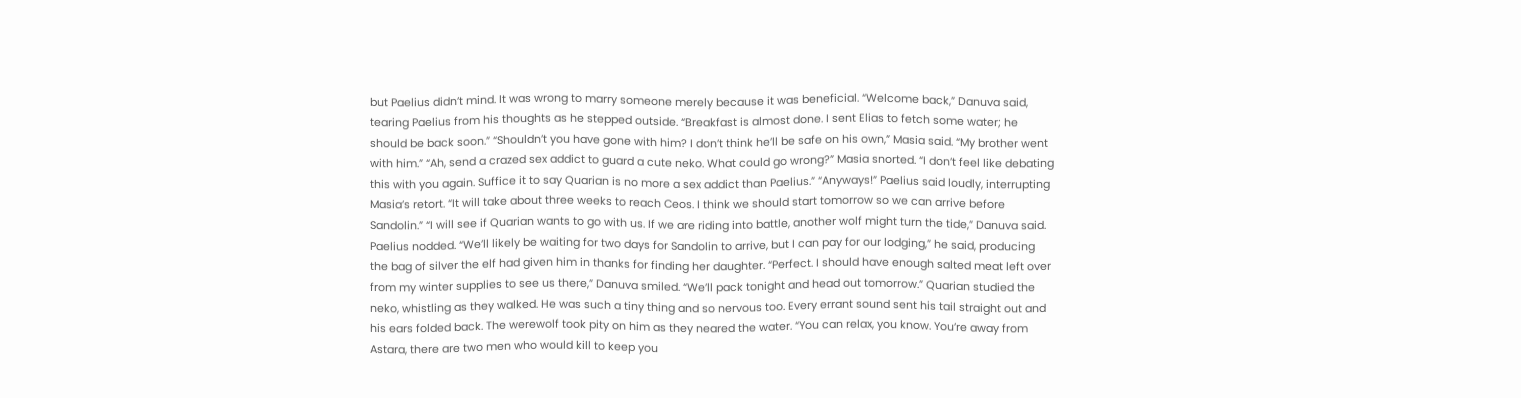but Paelius didn’t mind. It was wrong to marry someone merely because it was beneficial. “Welcome back,” Danuva said, tearing Paelius from his thoughts as he stepped outside. “Breakfast is almost done. I sent Elias to fetch some water; he should be back soon.” “Shouldn’t you have gone with him? I don’t think he’ll be safe on his own,” Masia said. “My brother went with him.” “Ah, send a crazed sex addict to guard a cute neko. What could go wrong?” Masia snorted. “I don’t feel like debating this with you again. Suffice it to say Quarian is no more a sex addict than Paelius.” “Anyways!” Paelius said loudly, interrupting Masia’s retort. “It will take about three weeks to reach Ceos. I think we should start tomorrow so we can arrive before Sandolin.” “I will see if Quarian wants to go with us. If we are riding into battle, another wolf might turn the tide,” Danuva said. Paelius nodded. “We’ll likely be waiting for two days for Sandolin to arrive, but I can pay for our lodging,” he said, producing the bag of silver the elf had given him in thanks for finding her daughter. “Perfect. I should have enough salted meat left over from my winter supplies to see us there,” Danuva smiled. “We’ll pack tonight and head out tomorrow.” Quarian studied the neko, whistling as they walked. He was such a tiny thing and so nervous too. Every errant sound sent his tail straight out and his ears folded back. The werewolf took pity on him as they neared the water. “You can relax, you know. You’re away from Astara, there are two men who would kill to keep you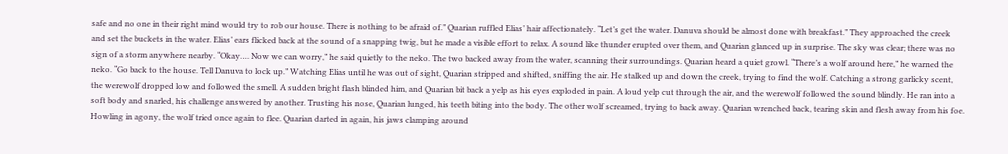safe and no one in their right mind would try to rob our house. There is nothing to be afraid of.” Quarian ruffled Elias’ hair affectionately. “Let’s get the water. Danuva should be almost done with breakfast.” They approached the creek and set the buckets in the water. Elias’ ears flicked back at the sound of a snapping twig, but he made a visible effort to relax. A sound like thunder erupted over them, and Quarian glanced up in surprise. The sky was clear; there was no sign of a storm anywhere nearby. “Okay…. Now we can worry,” he said quietly to the neko. The two backed away from the water, scanning their surroundings. Quarian heard a quiet growl. “There’s a wolf around here,” he warned the neko. “Go back to the house. Tell Danuva to lock up.” Watching Elias until he was out of sight, Quarian stripped and shifted, sniffing the air. He stalked up and down the creek, trying to find the wolf. Catching a strong garlicky scent, the werewolf dropped low and followed the smell. A sudden bright flash blinded him, and Quarian bit back a yelp as his eyes exploded in pain. A loud yelp cut through the air, and the werewolf followed the sound blindly. He ran into a soft body and snarled, his challenge answered by another. Trusting his nose, Quarian lunged, his teeth biting into the body. The other wolf screamed, trying to back away. Quarian wrenched back, tearing skin and flesh away from his foe. Howling in agony, the wolf tried once again to flee. Quarian darted in again, his jaws clamping around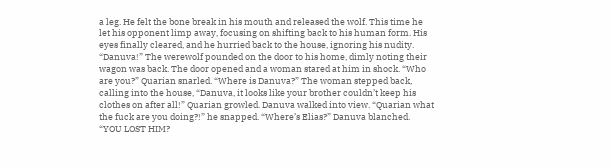a leg. He felt the bone break in his mouth and released the wolf. This time he let his opponent limp away, focusing on shifting back to his human form. His eyes finally cleared, and he hurried back to the house, ignoring his nudity. “Danuva!” The werewolf pounded on the door to his home, dimly noting their wagon was back. The door opened and a woman stared at him in shock. “Who are you?” Quarian snarled. “Where is Danuva?” The woman stepped back, calling into the house, “Danuva, it looks like your brother couldn’t keep his clothes on after all!” Quarian growled. Danuva walked into view. “Quarian what the fuck are you doing?!” he snapped. “Where’s Elias?” Danuva blanched. “YOU LOST HIM?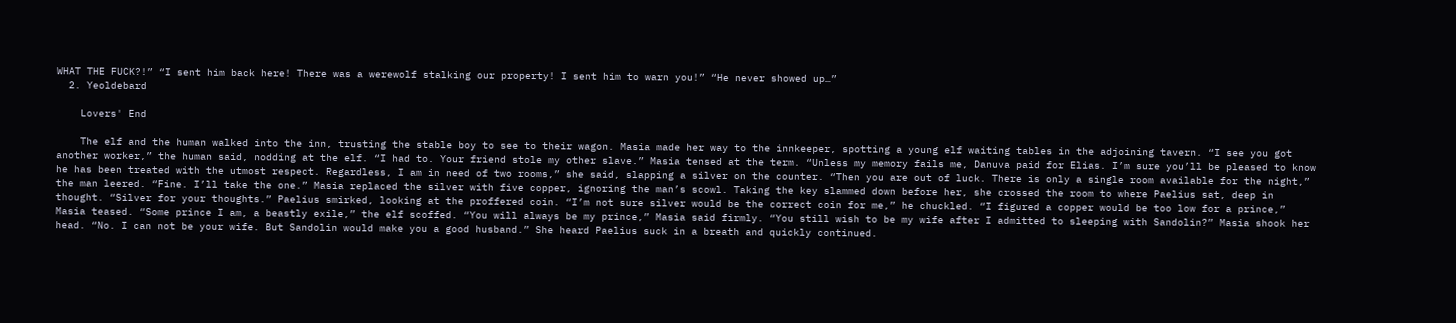WHAT THE FUCK?!” “I sent him back here! There was a werewolf stalking our property! I sent him to warn you!” “He never showed up…”
  2. Yeoldebard

    Lovers' End

    The elf and the human walked into the inn, trusting the stable boy to see to their wagon. Masia made her way to the innkeeper, spotting a young elf waiting tables in the adjoining tavern. “I see you got another worker,” the human said, nodding at the elf. “I had to. Your friend stole my other slave.” Masia tensed at the term. “Unless my memory fails me, Danuva paid for Elias. I’m sure you’ll be pleased to know he has been treated with the utmost respect. Regardless, I am in need of two rooms,” she said, slapping a silver on the counter. “Then you are out of luck. There is only a single room available for the night,” the man leered. “Fine. I’ll take the one.” Masia replaced the silver with five copper, ignoring the man’s scowl. Taking the key slammed down before her, she crossed the room to where Paelius sat, deep in thought. “Silver for your thoughts.” Paelius smirked, looking at the proffered coin. “I’m not sure silver would be the correct coin for me,” he chuckled. “I figured a copper would be too low for a prince,” Masia teased. “Some prince I am, a beastly exile,” the elf scoffed. “You will always be my prince,” Masia said firmly. “You still wish to be my wife after I admitted to sleeping with Sandolin?” Masia shook her head. “No. I can not be your wife. But Sandolin would make you a good husband.” She heard Paelius suck in a breath and quickly continued.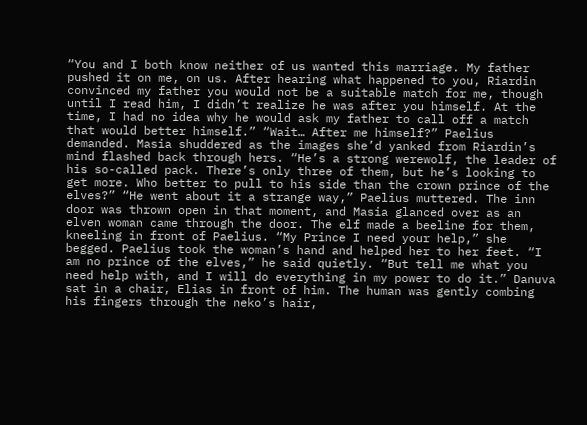“You and I both know neither of us wanted this marriage. My father pushed it on me, on us. After hearing what happened to you, Riardin convinced my father you would not be a suitable match for me, though until I read him, I didn’t realize he was after you himself. At the time, I had no idea why he would ask my father to call off a match that would better himself.” “Wait… After me himself?” Paelius demanded. Masia shuddered as the images she’d yanked from Riardin’s mind flashed back through hers. “He’s a strong werewolf, the leader of his so-called pack. There’s only three of them, but he’s looking to get more. Who better to pull to his side than the crown prince of the elves?” “He went about it a strange way,” Paelius muttered. The inn door was thrown open in that moment, and Masia glanced over as an elven woman came through the door. The elf made a beeline for them, kneeling in front of Paelius. “My Prince I need your help,” she begged. Paelius took the woman’s hand and helped her to her feet. “I am no prince of the elves,” he said quietly. “But tell me what you need help with, and I will do everything in my power to do it.” Danuva sat in a chair, Elias in front of him. The human was gently combing his fingers through the neko’s hair,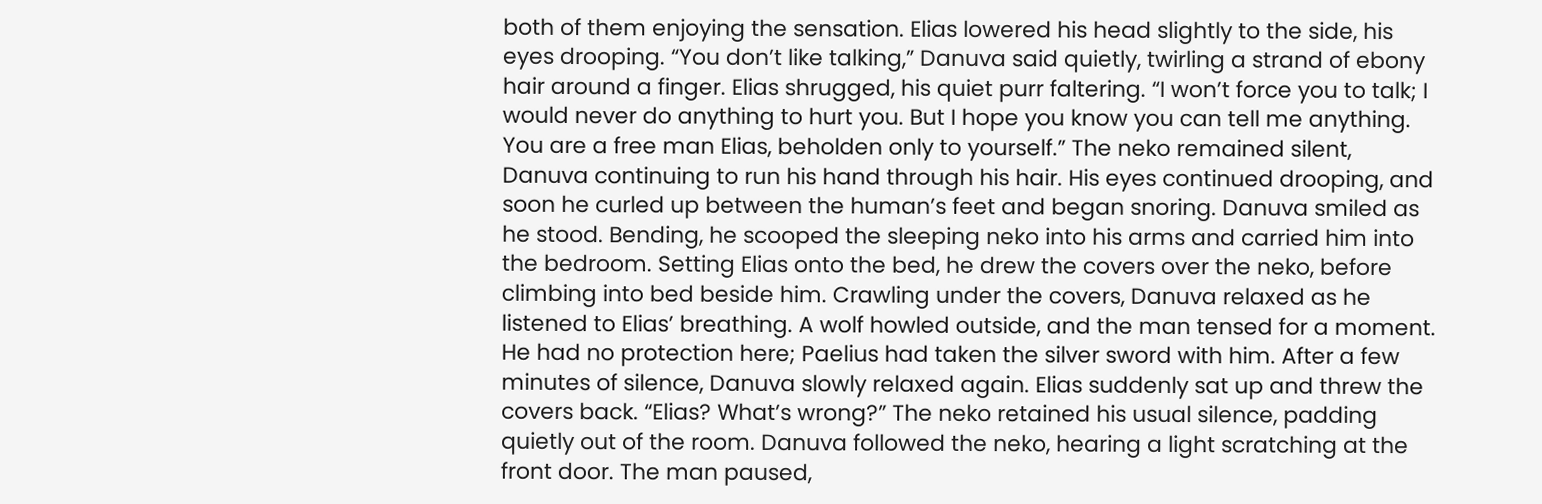both of them enjoying the sensation. Elias lowered his head slightly to the side, his eyes drooping. “You don’t like talking,” Danuva said quietly, twirling a strand of ebony hair around a finger. Elias shrugged, his quiet purr faltering. “I won’t force you to talk; I would never do anything to hurt you. But I hope you know you can tell me anything. You are a free man Elias, beholden only to yourself.” The neko remained silent, Danuva continuing to run his hand through his hair. His eyes continued drooping, and soon he curled up between the human’s feet and began snoring. Danuva smiled as he stood. Bending, he scooped the sleeping neko into his arms and carried him into the bedroom. Setting Elias onto the bed, he drew the covers over the neko, before climbing into bed beside him. Crawling under the covers, Danuva relaxed as he listened to Elias’ breathing. A wolf howled outside, and the man tensed for a moment. He had no protection here; Paelius had taken the silver sword with him. After a few minutes of silence, Danuva slowly relaxed again. Elias suddenly sat up and threw the covers back. “Elias? What’s wrong?” The neko retained his usual silence, padding quietly out of the room. Danuva followed the neko, hearing a light scratching at the front door. The man paused,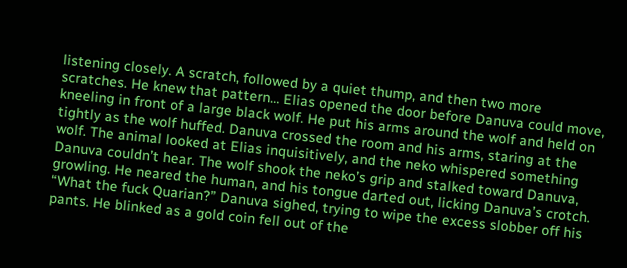listening closely. A scratch, followed by a quiet thump, and then two more scratches. He knew that pattern… Elias opened the door before Danuva could move, kneeling in front of a large black wolf. He put his arms around the wolf and held on tightly as the wolf huffed. Danuva crossed the room and his arms, staring at the wolf. The animal looked at Elias inquisitively, and the neko whispered something Danuva couldn’t hear. The wolf shook the neko’s grip and stalked toward Danuva, growling. He neared the human, and his tongue darted out, licking Danuva’s crotch. “What the fuck Quarian?” Danuva sighed, trying to wipe the excess slobber off his pants. He blinked as a gold coin fell out of the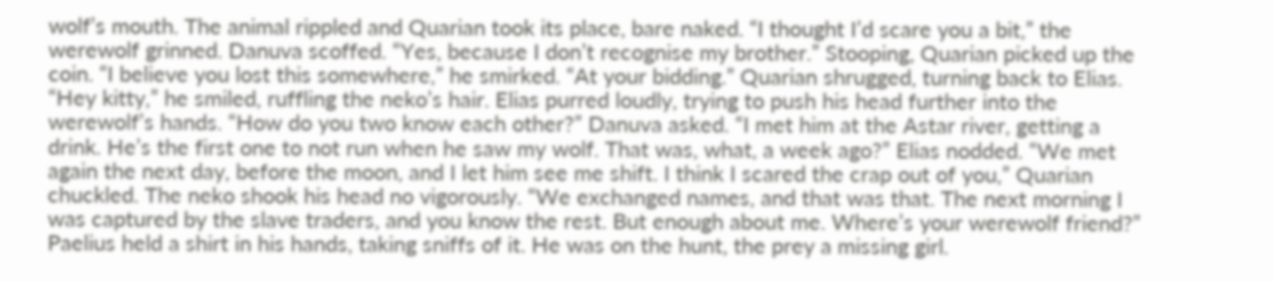wolf’s mouth. The animal rippled and Quarian took its place, bare naked. “I thought I’d scare you a bit,” the werewolf grinned. Danuva scoffed. “Yes, because I don’t recognise my brother.” Stooping, Quarian picked up the coin. “I believe you lost this somewhere,” he smirked. “At your bidding.” Quarian shrugged, turning back to Elias. “Hey kitty,” he smiled, ruffling the neko’s hair. Elias purred loudly, trying to push his head further into the werewolf’s hands. “How do you two know each other?” Danuva asked. “I met him at the Astar river, getting a drink. He’s the first one to not run when he saw my wolf. That was, what, a week ago?” Elias nodded. “We met again the next day, before the moon, and I let him see me shift. I think I scared the crap out of you,” Quarian chuckled. The neko shook his head no vigorously. “We exchanged names, and that was that. The next morning I was captured by the slave traders, and you know the rest. But enough about me. Where’s your werewolf friend?” Paelius held a shirt in his hands, taking sniffs of it. He was on the hunt, the prey a missing girl.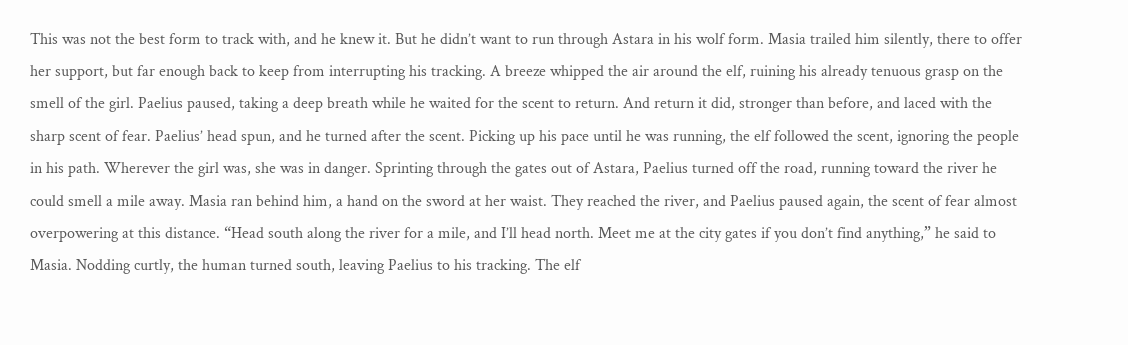This was not the best form to track with, and he knew it. But he didn’t want to run through Astara in his wolf form. Masia trailed him silently, there to offer her support, but far enough back to keep from interrupting his tracking. A breeze whipped the air around the elf, ruining his already tenuous grasp on the smell of the girl. Paelius paused, taking a deep breath while he waited for the scent to return. And return it did, stronger than before, and laced with the sharp scent of fear. Paelius’ head spun, and he turned after the scent. Picking up his pace until he was running, the elf followed the scent, ignoring the people in his path. Wherever the girl was, she was in danger. Sprinting through the gates out of Astara, Paelius turned off the road, running toward the river he could smell a mile away. Masia ran behind him, a hand on the sword at her waist. They reached the river, and Paelius paused again, the scent of fear almost overpowering at this distance. “Head south along the river for a mile, and I’ll head north. Meet me at the city gates if you don’t find anything,” he said to Masia. Nodding curtly, the human turned south, leaving Paelius to his tracking. The elf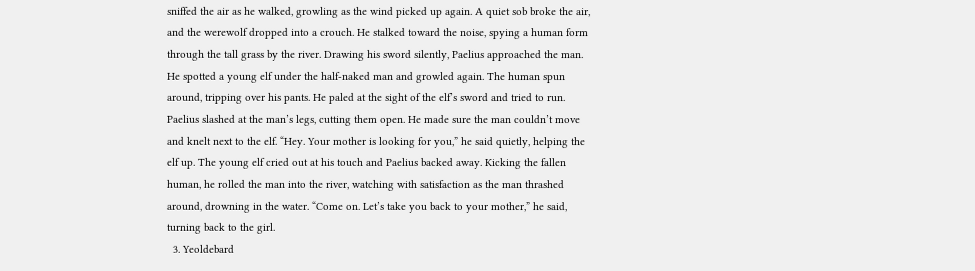sniffed the air as he walked, growling as the wind picked up again. A quiet sob broke the air, and the werewolf dropped into a crouch. He stalked toward the noise, spying a human form through the tall grass by the river. Drawing his sword silently, Paelius approached the man. He spotted a young elf under the half-naked man and growled again. The human spun around, tripping over his pants. He paled at the sight of the elf’s sword and tried to run. Paelius slashed at the man’s legs, cutting them open. He made sure the man couldn’t move and knelt next to the elf. “Hey. Your mother is looking for you,” he said quietly, helping the elf up. The young elf cried out at his touch and Paelius backed away. Kicking the fallen human, he rolled the man into the river, watching with satisfaction as the man thrashed around, drowning in the water. “Come on. Let’s take you back to your mother,” he said, turning back to the girl.
  3. Yeoldebard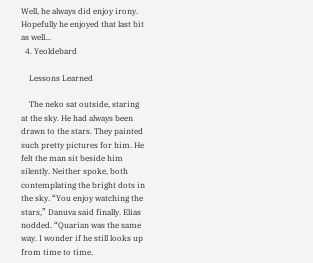Well, he always did enjoy irony. Hopefully he enjoyed that last bit as well...
  4. Yeoldebard

    Lessons Learned

    The neko sat outside, staring at the sky. He had always been drawn to the stars. They painted such pretty pictures for him. He felt the man sit beside him silently. Neither spoke, both contemplating the bright dots in the sky. “You enjoy watching the stars,” Danuva said finally. Elias nodded. “Quarian was the same way. I wonder if he still looks up from time to time.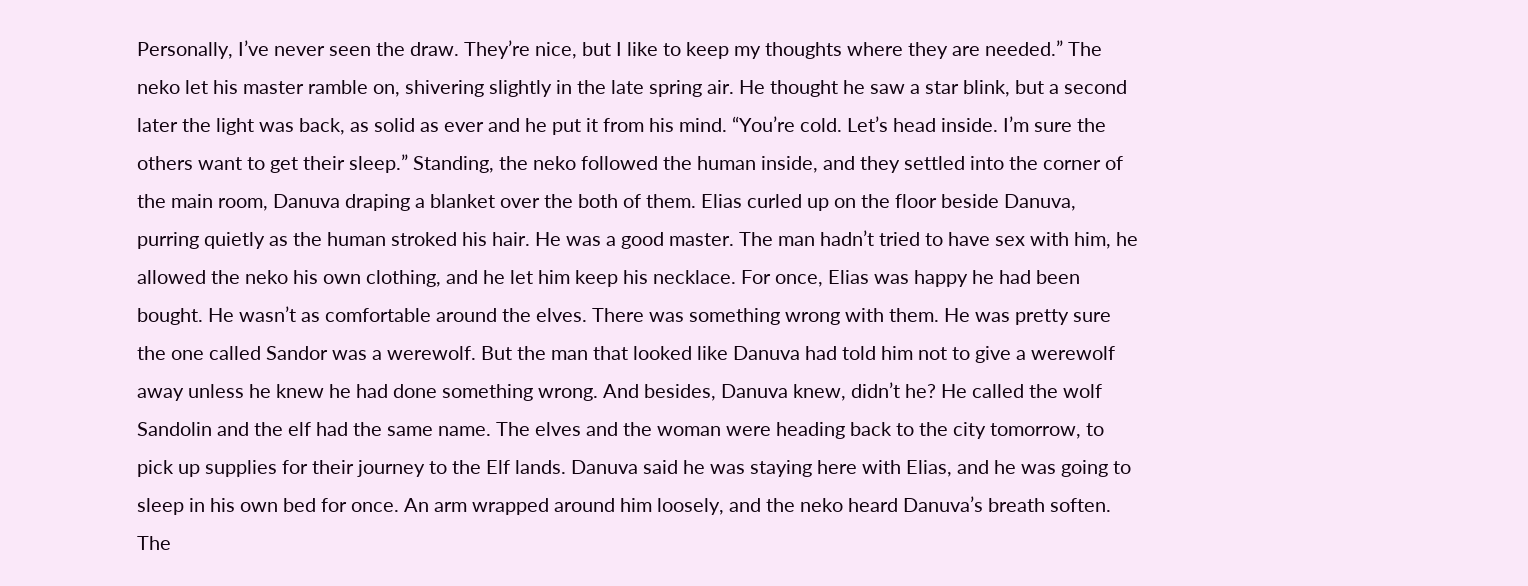Personally, I’ve never seen the draw. They’re nice, but I like to keep my thoughts where they are needed.” The neko let his master ramble on, shivering slightly in the late spring air. He thought he saw a star blink, but a second later the light was back, as solid as ever and he put it from his mind. “You’re cold. Let’s head inside. I’m sure the others want to get their sleep.” Standing, the neko followed the human inside, and they settled into the corner of the main room, Danuva draping a blanket over the both of them. Elias curled up on the floor beside Danuva, purring quietly as the human stroked his hair. He was a good master. The man hadn’t tried to have sex with him, he allowed the neko his own clothing, and he let him keep his necklace. For once, Elias was happy he had been bought. He wasn’t as comfortable around the elves. There was something wrong with them. He was pretty sure the one called Sandor was a werewolf. But the man that looked like Danuva had told him not to give a werewolf away unless he knew he had done something wrong. And besides, Danuva knew, didn’t he? He called the wolf Sandolin and the elf had the same name. The elves and the woman were heading back to the city tomorrow, to pick up supplies for their journey to the Elf lands. Danuva said he was staying here with Elias, and he was going to sleep in his own bed for once. An arm wrapped around him loosely, and the neko heard Danuva’s breath soften. The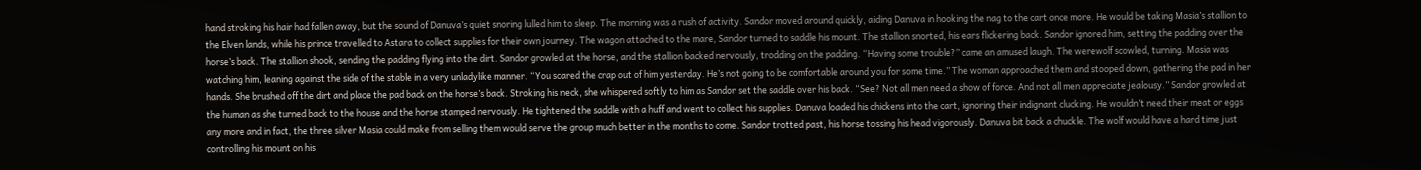hand stroking his hair had fallen away, but the sound of Danuva’s quiet snoring lulled him to sleep. The morning was a rush of activity. Sandor moved around quickly, aiding Danuva in hooking the nag to the cart once more. He would be taking Masia’s stallion to the Elven lands, while his prince travelled to Astara to collect supplies for their own journey. The wagon attached to the mare, Sandor turned to saddle his mount. The stallion snorted, his ears flickering back. Sandor ignored him, setting the padding over the horse’s back. The stallion shook, sending the padding flying into the dirt. Sandor growled at the horse, and the stallion backed nervously, trodding on the padding. “Having some trouble?” came an amused laugh. The werewolf scowled, turning. Masia was watching him, leaning against the side of the stable in a very unladylike manner. “You scared the crap out of him yesterday. He’s not going to be comfortable around you for some time.” The woman approached them and stooped down, gathering the pad in her hands. She brushed off the dirt and place the pad back on the horse’s back. Stroking his neck, she whispered softly to him as Sandor set the saddle over his back. “See? Not all men need a show of force. And not all men appreciate jealousy.” Sandor growled at the human as she turned back to the house and the horse stamped nervously. He tightened the saddle with a huff and went to collect his supplies. Danuva loaded his chickens into the cart, ignoring their indignant clucking. He wouldn’t need their meat or eggs any more and in fact, the three silver Masia could make from selling them would serve the group much better in the months to come. Sandor trotted past, his horse tossing his head vigorously. Danuva bit back a chuckle. The wolf would have a hard time just controlling his mount on his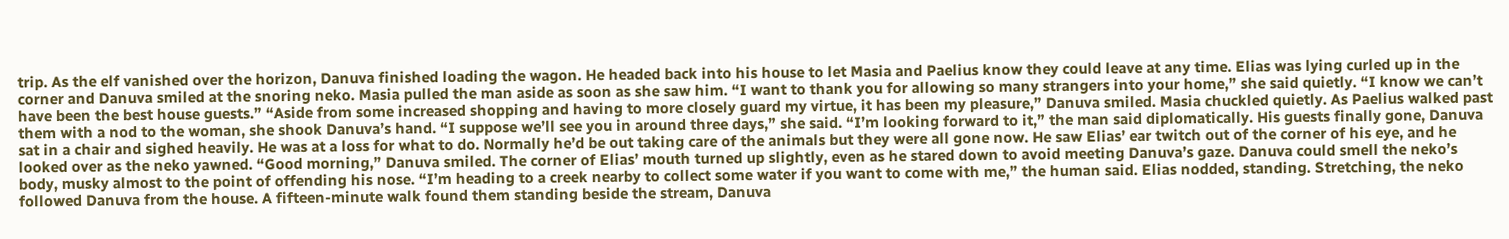trip. As the elf vanished over the horizon, Danuva finished loading the wagon. He headed back into his house to let Masia and Paelius know they could leave at any time. Elias was lying curled up in the corner and Danuva smiled at the snoring neko. Masia pulled the man aside as soon as she saw him. “I want to thank you for allowing so many strangers into your home,” she said quietly. “I know we can’t have been the best house guests.” “Aside from some increased shopping and having to more closely guard my virtue, it has been my pleasure,” Danuva smiled. Masia chuckled quietly. As Paelius walked past them with a nod to the woman, she shook Danuva’s hand. “I suppose we’ll see you in around three days,” she said. “I’m looking forward to it,” the man said diplomatically. His guests finally gone, Danuva sat in a chair and sighed heavily. He was at a loss for what to do. Normally he’d be out taking care of the animals but they were all gone now. He saw Elias’ ear twitch out of the corner of his eye, and he looked over as the neko yawned. “Good morning,” Danuva smiled. The corner of Elias’ mouth turned up slightly, even as he stared down to avoid meeting Danuva’s gaze. Danuva could smell the neko’s body, musky almost to the point of offending his nose. “I’m heading to a creek nearby to collect some water if you want to come with me,” the human said. Elias nodded, standing. Stretching, the neko followed Danuva from the house. A fifteen-minute walk found them standing beside the stream, Danuva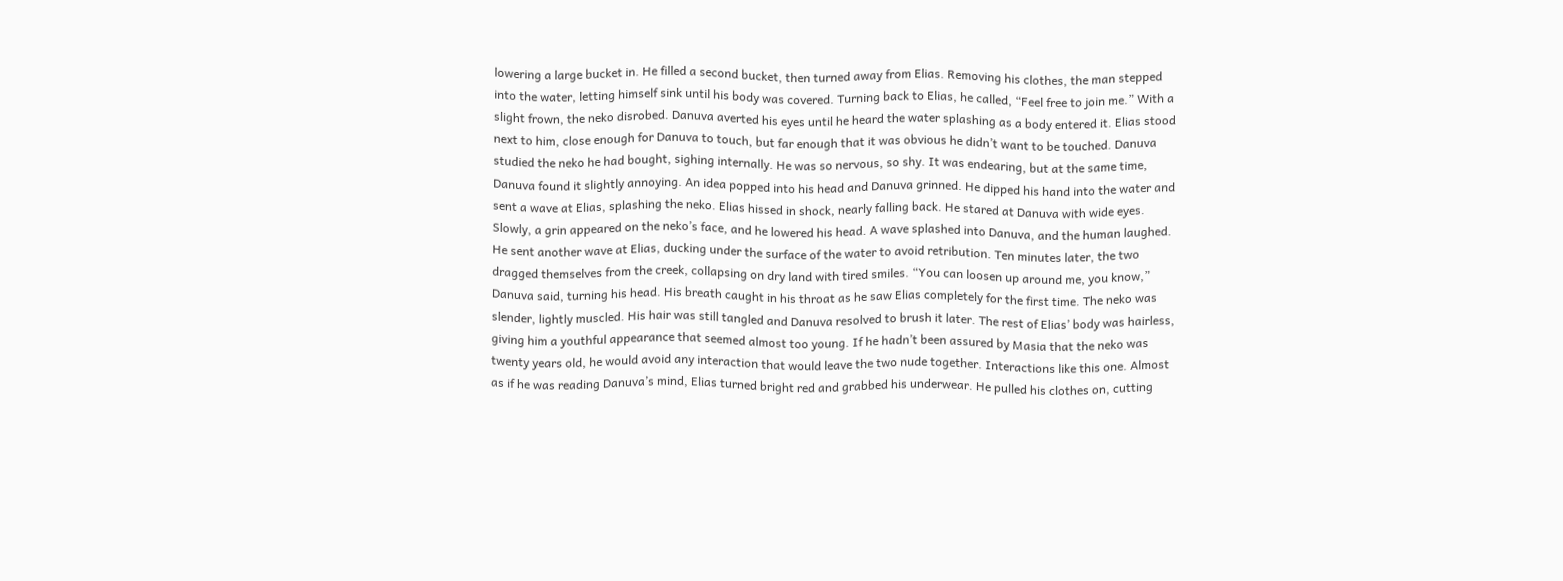lowering a large bucket in. He filled a second bucket, then turned away from Elias. Removing his clothes, the man stepped into the water, letting himself sink until his body was covered. Turning back to Elias, he called, “Feel free to join me.” With a slight frown, the neko disrobed. Danuva averted his eyes until he heard the water splashing as a body entered it. Elias stood next to him, close enough for Danuva to touch, but far enough that it was obvious he didn’t want to be touched. Danuva studied the neko he had bought, sighing internally. He was so nervous, so shy. It was endearing, but at the same time, Danuva found it slightly annoying. An idea popped into his head and Danuva grinned. He dipped his hand into the water and sent a wave at Elias, splashing the neko. Elias hissed in shock, nearly falling back. He stared at Danuva with wide eyes. Slowly, a grin appeared on the neko’s face, and he lowered his head. A wave splashed into Danuva, and the human laughed. He sent another wave at Elias, ducking under the surface of the water to avoid retribution. Ten minutes later, the two dragged themselves from the creek, collapsing on dry land with tired smiles. “You can loosen up around me, you know,” Danuva said, turning his head. His breath caught in his throat as he saw Elias completely for the first time. The neko was slender, lightly muscled. His hair was still tangled and Danuva resolved to brush it later. The rest of Elias’ body was hairless, giving him a youthful appearance that seemed almost too young. If he hadn’t been assured by Masia that the neko was twenty years old, he would avoid any interaction that would leave the two nude together. Interactions like this one. Almost as if he was reading Danuva’s mind, Elias turned bright red and grabbed his underwear. He pulled his clothes on, cutting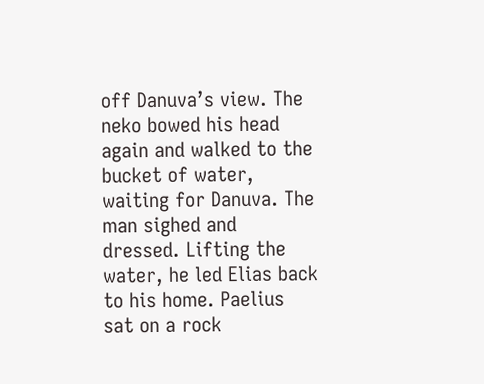off Danuva’s view. The neko bowed his head again and walked to the bucket of water, waiting for Danuva. The man sighed and dressed. Lifting the water, he led Elias back to his home. Paelius sat on a rock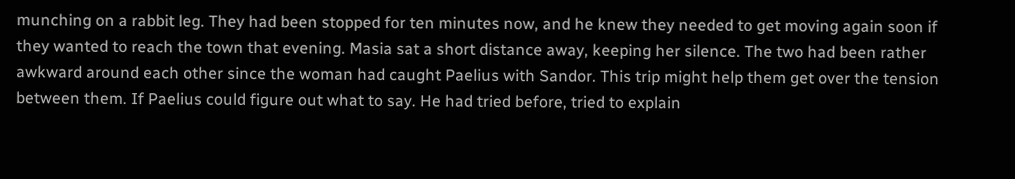munching on a rabbit leg. They had been stopped for ten minutes now, and he knew they needed to get moving again soon if they wanted to reach the town that evening. Masia sat a short distance away, keeping her silence. The two had been rather awkward around each other since the woman had caught Paelius with Sandor. This trip might help them get over the tension between them. If Paelius could figure out what to say. He had tried before, tried to explain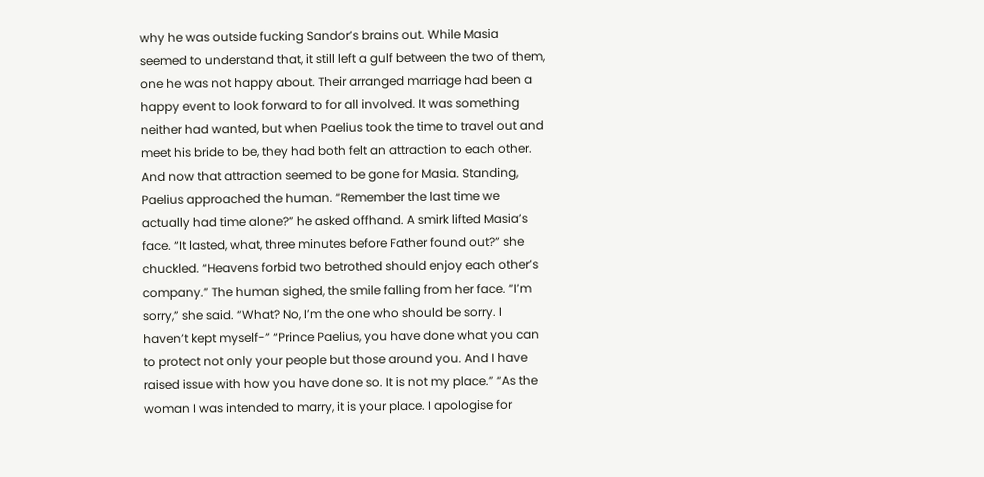why he was outside fucking Sandor’s brains out. While Masia seemed to understand that, it still left a gulf between the two of them, one he was not happy about. Their arranged marriage had been a happy event to look forward to for all involved. It was something neither had wanted, but when Paelius took the time to travel out and meet his bride to be, they had both felt an attraction to each other. And now that attraction seemed to be gone for Masia. Standing, Paelius approached the human. “Remember the last time we actually had time alone?” he asked offhand. A smirk lifted Masia’s face. “It lasted, what, three minutes before Father found out?” she chuckled. “Heavens forbid two betrothed should enjoy each other’s company.” The human sighed, the smile falling from her face. “I’m sorry,” she said. “What? No, I’m the one who should be sorry. I haven’t kept myself-” “Prince Paelius, you have done what you can to protect not only your people but those around you. And I have raised issue with how you have done so. It is not my place.” “As the woman I was intended to marry, it is your place. I apologise for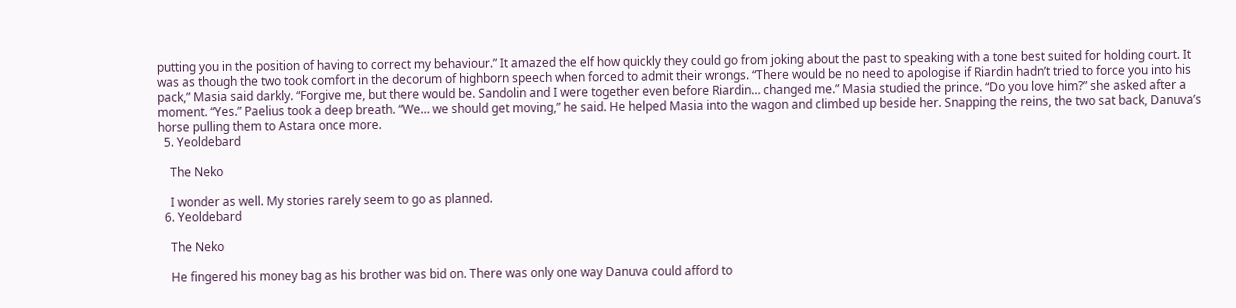putting you in the position of having to correct my behaviour.” It amazed the elf how quickly they could go from joking about the past to speaking with a tone best suited for holding court. It was as though the two took comfort in the decorum of highborn speech when forced to admit their wrongs. “There would be no need to apologise if Riardin hadn’t tried to force you into his pack,” Masia said darkly. “Forgive me, but there would be. Sandolin and I were together even before Riardin… changed me.” Masia studied the prince. “Do you love him?” she asked after a moment. “Yes.” Paelius took a deep breath. “We… we should get moving,” he said. He helped Masia into the wagon and climbed up beside her. Snapping the reins, the two sat back, Danuva’s horse pulling them to Astara once more.
  5. Yeoldebard

    The Neko

    I wonder as well. My stories rarely seem to go as planned.
  6. Yeoldebard

    The Neko

    He fingered his money bag as his brother was bid on. There was only one way Danuva could afford to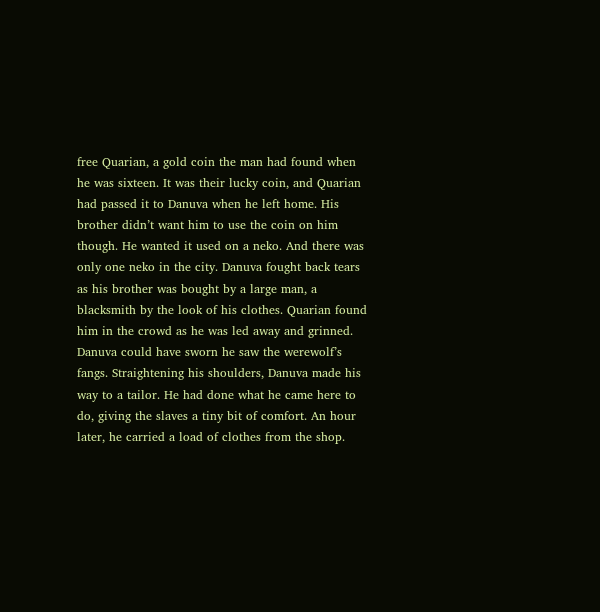free Quarian, a gold coin the man had found when he was sixteen. It was their lucky coin, and Quarian had passed it to Danuva when he left home. His brother didn’t want him to use the coin on him though. He wanted it used on a neko. And there was only one neko in the city. Danuva fought back tears as his brother was bought by a large man, a blacksmith by the look of his clothes. Quarian found him in the crowd as he was led away and grinned. Danuva could have sworn he saw the werewolf’s fangs. Straightening his shoulders, Danuva made his way to a tailor. He had done what he came here to do, giving the slaves a tiny bit of comfort. An hour later, he carried a load of clothes from the shop.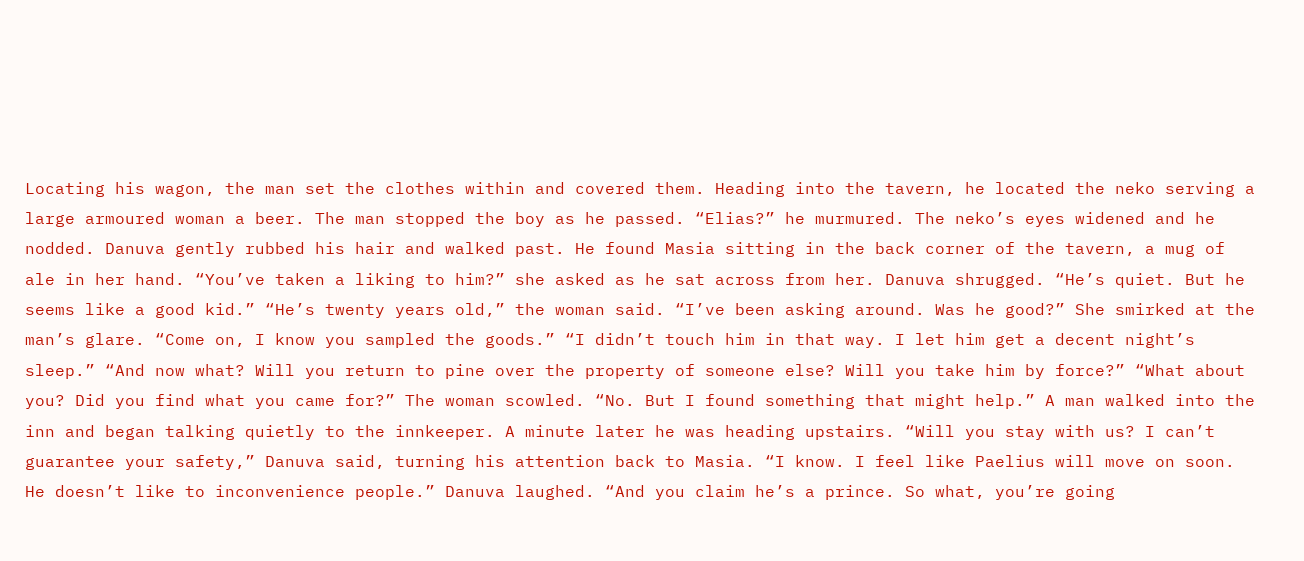Locating his wagon, the man set the clothes within and covered them. Heading into the tavern, he located the neko serving a large armoured woman a beer. The man stopped the boy as he passed. “Elias?” he murmured. The neko’s eyes widened and he nodded. Danuva gently rubbed his hair and walked past. He found Masia sitting in the back corner of the tavern, a mug of ale in her hand. “You’ve taken a liking to him?” she asked as he sat across from her. Danuva shrugged. “He’s quiet. But he seems like a good kid.” “He’s twenty years old,” the woman said. “I’ve been asking around. Was he good?” She smirked at the man’s glare. “Come on, I know you sampled the goods.” “I didn’t touch him in that way. I let him get a decent night’s sleep.” “And now what? Will you return to pine over the property of someone else? Will you take him by force?” “What about you? Did you find what you came for?” The woman scowled. “No. But I found something that might help.” A man walked into the inn and began talking quietly to the innkeeper. A minute later he was heading upstairs. “Will you stay with us? I can’t guarantee your safety,” Danuva said, turning his attention back to Masia. “I know. I feel like Paelius will move on soon. He doesn’t like to inconvenience people.” Danuva laughed. “And you claim he’s a prince. So what, you’re going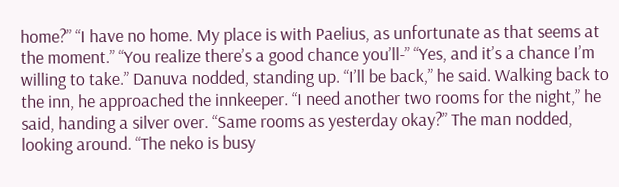home?” “I have no home. My place is with Paelius, as unfortunate as that seems at the moment.” “You realize there’s a good chance you’ll-” “Yes, and it’s a chance I’m willing to take.” Danuva nodded, standing up. “I’ll be back,” he said. Walking back to the inn, he approached the innkeeper. “I need another two rooms for the night,” he said, handing a silver over. “Same rooms as yesterday okay?” The man nodded, looking around. “The neko is busy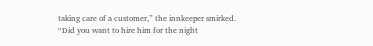taking care of a customer,” the innkeeper smirked. “Did you want to hire him for the night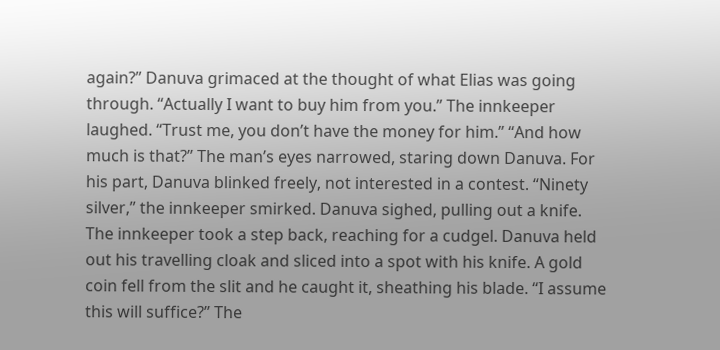again?” Danuva grimaced at the thought of what Elias was going through. “Actually I want to buy him from you.” The innkeeper laughed. “Trust me, you don’t have the money for him.” “And how much is that?” The man’s eyes narrowed, staring down Danuva. For his part, Danuva blinked freely, not interested in a contest. “Ninety silver,” the innkeeper smirked. Danuva sighed, pulling out a knife. The innkeeper took a step back, reaching for a cudgel. Danuva held out his travelling cloak and sliced into a spot with his knife. A gold coin fell from the slit and he caught it, sheathing his blade. “I assume this will suffice?” The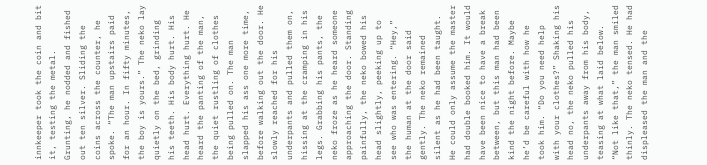innkeeper took the coin and bit it, testing the metal. Grunting, he nodded and fished out ten silver. Sliding the coins across the counter, he spoke. “The man upstairs paid for an hour. In fifty minutes, the boy is yours.” The neko lay quietly on the bed, grinding his teeth. His body hurt. His head hurt. Everything hurt. He heard the panting of the man, the quiet rustling of clothes being pulled on. The man slapped his ass one more time, before walking out the door. He slowly reached for his underpants and pulled them on, hissing at the cramping in his legs. Grabbing his pants, the neko froze as he heard someone approaching the door. Standing painfully, the neko bowed his head slightly, peeking up to see who was entering. “Hey,” the human at the door said gently. The neko remained silent as he had been taught. He could only assume the master had double booked him. It would have been nice to have a break between, but this man had been kind the night before. Maybe he’d be careful with how he took him. “Do you need help with your clothes?” Shaking his head no, the neko pulled his underpants away from his body, teasing at what laid below. “Not like that,” the man smiled thinly. The neko tensed. He had displeased the man and the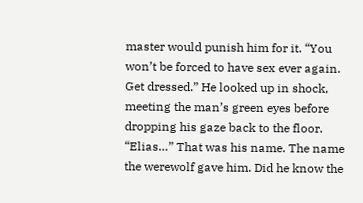master would punish him for it. “You won’t be forced to have sex ever again. Get dressed.” He looked up in shock, meeting the man’s green eyes before dropping his gaze back to the floor. “Elias…” That was his name. The name the werewolf gave him. Did he know the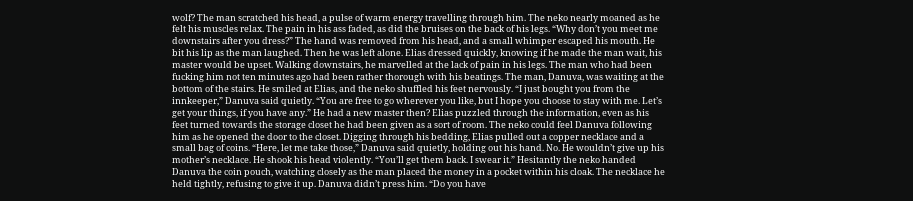wolf? The man scratched his head, a pulse of warm energy travelling through him. The neko nearly moaned as he felt his muscles relax. The pain in his ass faded, as did the bruises on the back of his legs. “Why don’t you meet me downstairs after you dress?” The hand was removed from his head, and a small whimper escaped his mouth. He bit his lip as the man laughed. Then he was left alone. Elias dressed quickly, knowing if he made the man wait, his master would be upset. Walking downstairs, he marvelled at the lack of pain in his legs. The man who had been fucking him not ten minutes ago had been rather thorough with his beatings. The man, Danuva, was waiting at the bottom of the stairs. He smiled at Elias, and the neko shuffled his feet nervously. “I just bought you from the innkeeper,” Danuva said quietly. “You are free to go wherever you like, but I hope you choose to stay with me. Let’s get your things, if you have any.” He had a new master then? Elias puzzled through the information, even as his feet turned towards the storage closet he had been given as a sort of room. The neko could feel Danuva following him as he opened the door to the closet. Digging through his bedding, Elias pulled out a copper necklace and a small bag of coins. “Here, let me take those,” Danuva said quietly, holding out his hand. No. He wouldn’t give up his mother’s necklace. He shook his head violently. “You’ll get them back. I swear it.” Hesitantly the neko handed Danuva the coin pouch, watching closely as the man placed the money in a pocket within his cloak. The necklace he held tightly, refusing to give it up. Danuva didn’t press him. “Do you have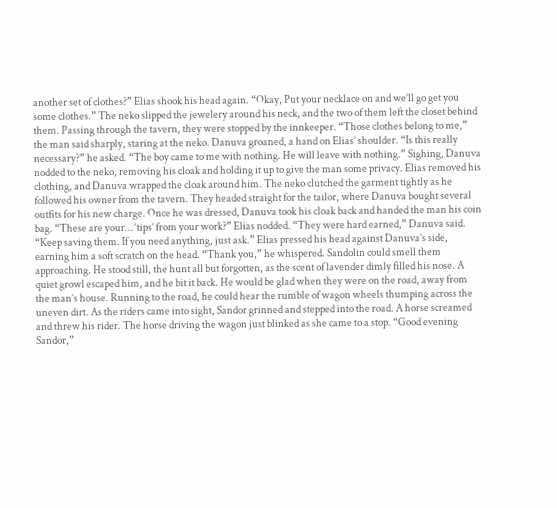another set of clothes?” Elias shook his head again. “Okay, Put your necklace on and we’ll go get you some clothes.” The neko slipped the jewelery around his neck, and the two of them left the closet behind them. Passing through the tavern, they were stopped by the innkeeper. “Those clothes belong to me,” the man said sharply, staring at the neko. Danuva groaned, a hand on Elias’ shoulder. “Is this really necessary?” he asked. “The boy came to me with nothing. He will leave with nothing.” Sighing, Danuva nodded to the neko, removing his cloak and holding it up to give the man some privacy. Elias removed his clothing, and Danuva wrapped the cloak around him. The neko clutched the garment tightly as he followed his owner from the tavern. They headed straight for the tailor, where Danuva bought several outfits for his new charge. Once he was dressed, Danuva took his cloak back and handed the man his coin bag. “These are your… ‘tips’ from your work?” Elias nodded. “They were hard earned,” Danuva said. “Keep saving them. If you need anything, just ask.” Elias pressed his head against Danuva’s side, earning him a soft scratch on the head. “Thank you,” he whispered. Sandolin could smell them approaching. He stood still, the hunt all but forgotten, as the scent of lavender dimly filled his nose. A quiet growl escaped him, and he bit it back. He would be glad when they were on the road, away from the man’s house. Running to the road, he could hear the rumble of wagon wheels thumping across the uneven dirt. As the riders came into sight, Sandor grinned and stepped into the road. A horse screamed and threw his rider. The horse driving the wagon just blinked as she came to a stop. “Good evening Sandor,”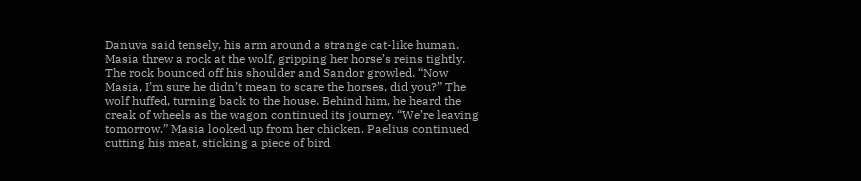Danuva said tensely, his arm around a strange cat-like human. Masia threw a rock at the wolf, gripping her horse’s reins tightly. The rock bounced off his shoulder and Sandor growled. “Now Masia, I’m sure he didn’t mean to scare the horses, did you?” The wolf huffed, turning back to the house. Behind him, he heard the creak of wheels as the wagon continued its journey. “We’re leaving tomorrow.” Masia looked up from her chicken. Paelius continued cutting his meat, sticking a piece of bird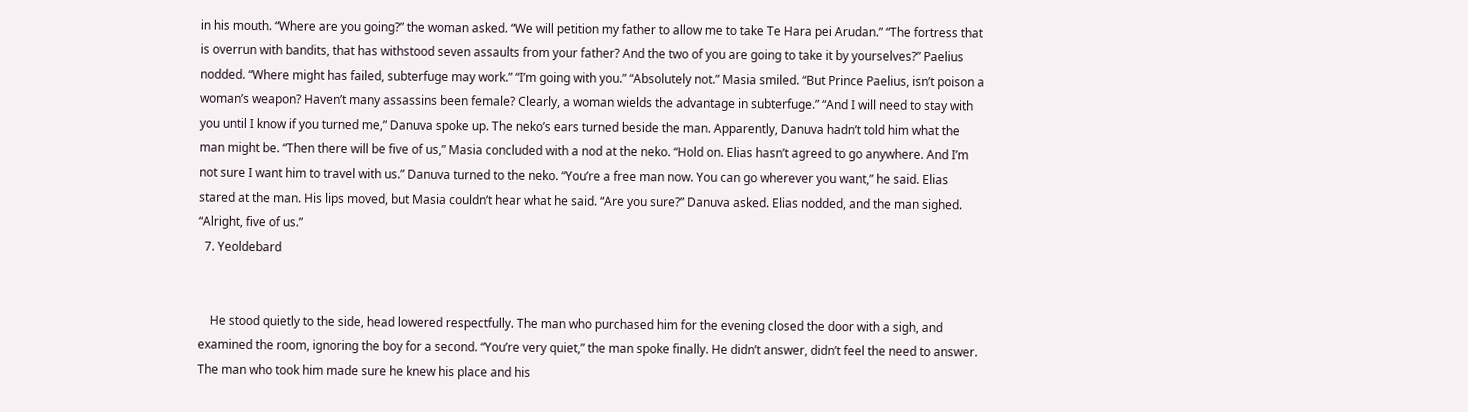in his mouth. “Where are you going?” the woman asked. “We will petition my father to allow me to take Te Hara pei Arudan.” “The fortress that is overrun with bandits, that has withstood seven assaults from your father? And the two of you are going to take it by yourselves?” Paelius nodded. “Where might has failed, subterfuge may work.” “I’m going with you.” “Absolutely not.” Masia smiled. “But Prince Paelius, isn’t poison a woman’s weapon? Haven’t many assassins been female? Clearly, a woman wields the advantage in subterfuge.” “And I will need to stay with you until I know if you turned me,” Danuva spoke up. The neko’s ears turned beside the man. Apparently, Danuva hadn’t told him what the man might be. “Then there will be five of us,” Masia concluded with a nod at the neko. “Hold on. Elias hasn’t agreed to go anywhere. And I’m not sure I want him to travel with us.” Danuva turned to the neko. “You’re a free man now. You can go wherever you want,” he said. Elias stared at the man. His lips moved, but Masia couldn’t hear what he said. “Are you sure?” Danuva asked. Elias nodded, and the man sighed. “Alright, five of us.”
  7. Yeoldebard


    He stood quietly to the side, head lowered respectfully. The man who purchased him for the evening closed the door with a sigh, and examined the room, ignoring the boy for a second. “You’re very quiet,” the man spoke finally. He didn’t answer, didn’t feel the need to answer. The man who took him made sure he knew his place and his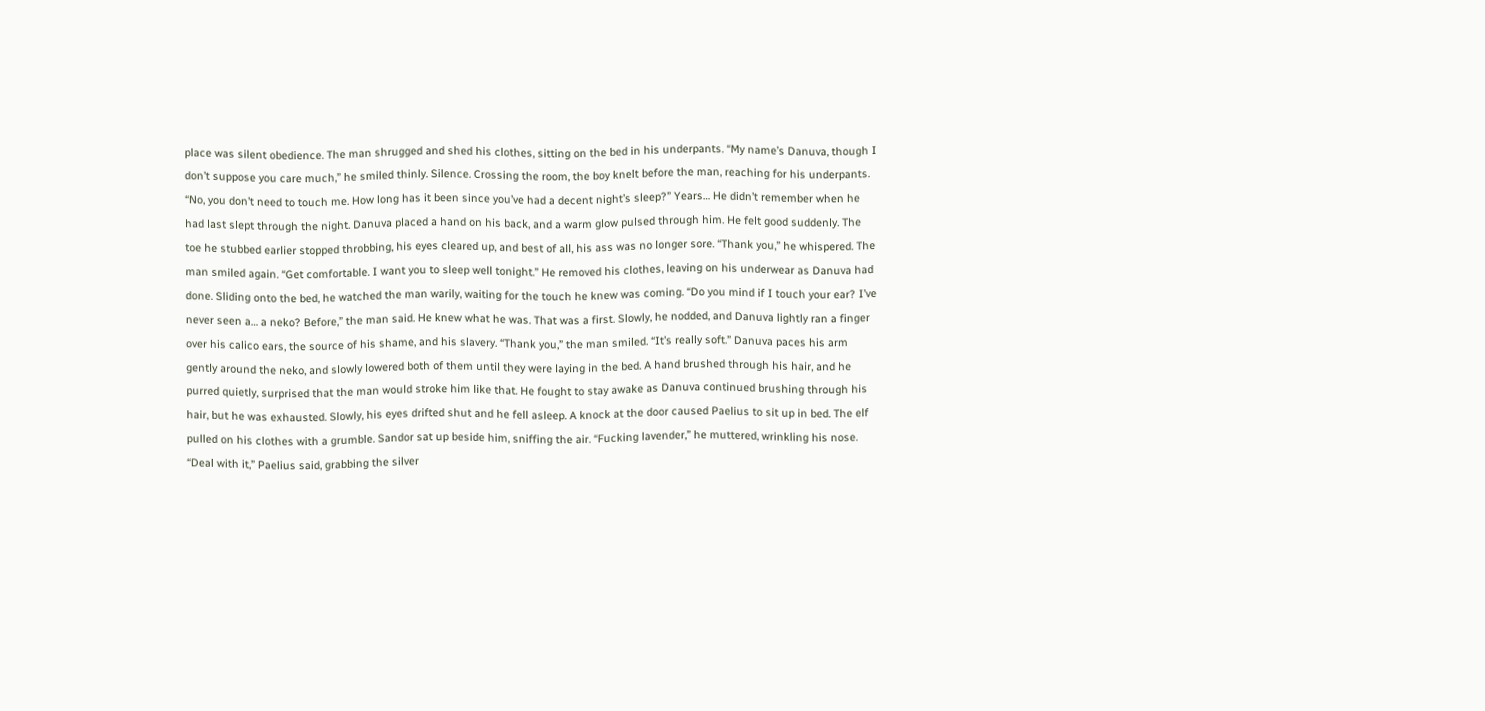place was silent obedience. The man shrugged and shed his clothes, sitting on the bed in his underpants. “My name’s Danuva, though I don’t suppose you care much,” he smiled thinly. Silence. Crossing the room, the boy knelt before the man, reaching for his underpants. “No, you don’t need to touch me. How long has it been since you’ve had a decent night’s sleep?” Years… He didn’t remember when he had last slept through the night. Danuva placed a hand on his back, and a warm glow pulsed through him. He felt good suddenly. The toe he stubbed earlier stopped throbbing, his eyes cleared up, and best of all, his ass was no longer sore. “Thank you,” he whispered. The man smiled again. “Get comfortable. I want you to sleep well tonight.” He removed his clothes, leaving on his underwear as Danuva had done. Sliding onto the bed, he watched the man warily, waiting for the touch he knew was coming. “Do you mind if I touch your ear? I’ve never seen a… a neko? Before,” the man said. He knew what he was. That was a first. Slowly, he nodded, and Danuva lightly ran a finger over his calico ears, the source of his shame, and his slavery. “Thank you,” the man smiled. “It’s really soft.” Danuva paces his arm gently around the neko, and slowly lowered both of them until they were laying in the bed. A hand brushed through his hair, and he purred quietly, surprised that the man would stroke him like that. He fought to stay awake as Danuva continued brushing through his hair, but he was exhausted. Slowly, his eyes drifted shut and he fell asleep. A knock at the door caused Paelius to sit up in bed. The elf pulled on his clothes with a grumble. Sandor sat up beside him, sniffing the air. “Fucking lavender,” he muttered, wrinkling his nose. “Deal with it,” Paelius said, grabbing the silver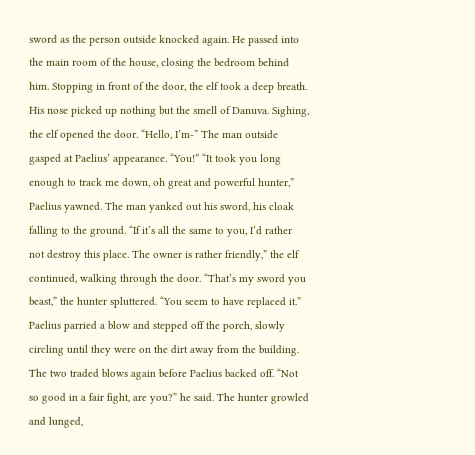sword as the person outside knocked again. He passed into the main room of the house, closing the bedroom behind him. Stopping in front of the door, the elf took a deep breath. His nose picked up nothing but the smell of Danuva. Sighing, the elf opened the door. “Hello, I’m-” The man outside gasped at Paelius’ appearance. “You!” “It took you long enough to track me down, oh great and powerful hunter,” Paelius yawned. The man yanked out his sword, his cloak falling to the ground. “If it’s all the same to you, I’d rather not destroy this place. The owner is rather friendly,” the elf continued, walking through the door. “That’s my sword you beast,” the hunter spluttered. “You seem to have replaced it.” Paelius parried a blow and stepped off the porch, slowly circling until they were on the dirt away from the building. The two traded blows again before Paelius backed off. “Not so good in a fair fight, are you?” he said. The hunter growled and lunged,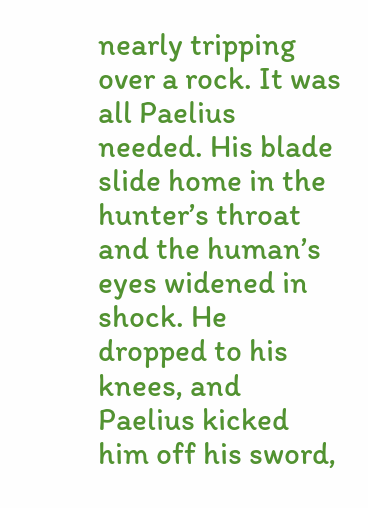nearly tripping over a rock. It was all Paelius needed. His blade slide home in the hunter’s throat and the human’s eyes widened in shock. He dropped to his knees, and Paelius kicked him off his sword,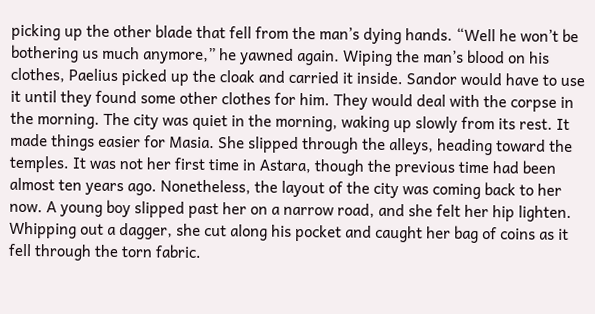picking up the other blade that fell from the man’s dying hands. “Well he won’t be bothering us much anymore,” he yawned again. Wiping the man’s blood on his clothes, Paelius picked up the cloak and carried it inside. Sandor would have to use it until they found some other clothes for him. They would deal with the corpse in the morning. The city was quiet in the morning, waking up slowly from its rest. It made things easier for Masia. She slipped through the alleys, heading toward the temples. It was not her first time in Astara, though the previous time had been almost ten years ago. Nonetheless, the layout of the city was coming back to her now. A young boy slipped past her on a narrow road, and she felt her hip lighten. Whipping out a dagger, she cut along his pocket and caught her bag of coins as it fell through the torn fabric.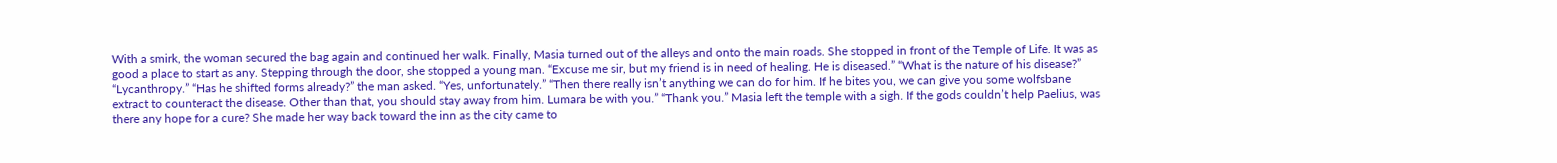With a smirk, the woman secured the bag again and continued her walk. Finally, Masia turned out of the alleys and onto the main roads. She stopped in front of the Temple of Life. It was as good a place to start as any. Stepping through the door, she stopped a young man. “Excuse me sir, but my friend is in need of healing. He is diseased.” “What is the nature of his disease?” “Lycanthropy.” “Has he shifted forms already?” the man asked. “Yes, unfortunately.” “Then there really isn’t anything we can do for him. If he bites you, we can give you some wolfsbane extract to counteract the disease. Other than that, you should stay away from him. Lumara be with you.” “Thank you.” Masia left the temple with a sigh. If the gods couldn’t help Paelius, was there any hope for a cure? She made her way back toward the inn as the city came to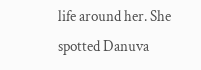life around her. She spotted Danuva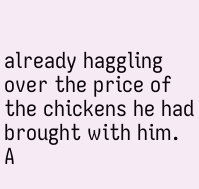already haggling over the price of the chickens he had brought with him. A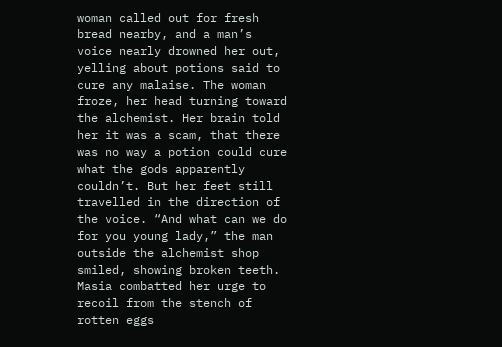woman called out for fresh bread nearby, and a man’s voice nearly drowned her out, yelling about potions said to cure any malaise. The woman froze, her head turning toward the alchemist. Her brain told her it was a scam, that there was no way a potion could cure what the gods apparently couldn’t. But her feet still travelled in the direction of the voice. “And what can we do for you young lady,” the man outside the alchemist shop smiled, showing broken teeth. Masia combatted her urge to recoil from the stench of rotten eggs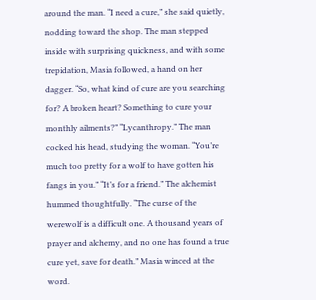around the man. “I need a cure,” she said quietly, nodding toward the shop. The man stepped inside with surprising quickness, and with some trepidation, Masia followed, a hand on her dagger. “So, what kind of cure are you searching for? A broken heart? Something to cure your monthly ailments?” “Lycanthropy.” The man cocked his head, studying the woman. “You’re much too pretty for a wolf to have gotten his fangs in you.” “It’s for a friend.” The alchemist hummed thoughtfully. “The curse of the werewolf is a difficult one. A thousand years of prayer and alchemy, and no one has found a true cure yet, save for death.” Masia winced at the word.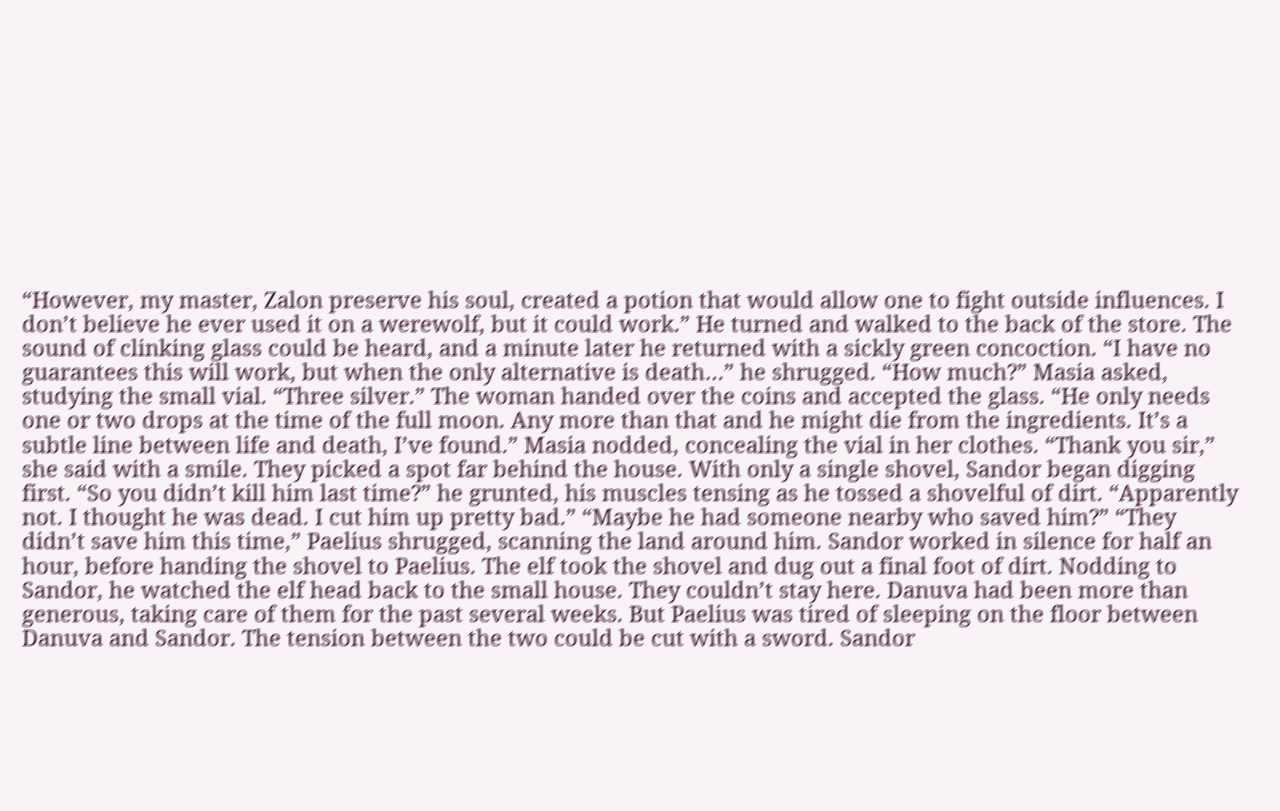“However, my master, Zalon preserve his soul, created a potion that would allow one to fight outside influences. I don’t believe he ever used it on a werewolf, but it could work.” He turned and walked to the back of the store. The sound of clinking glass could be heard, and a minute later he returned with a sickly green concoction. “I have no guarantees this will work, but when the only alternative is death…” he shrugged. “How much?” Masia asked, studying the small vial. “Three silver.” The woman handed over the coins and accepted the glass. “He only needs one or two drops at the time of the full moon. Any more than that and he might die from the ingredients. It’s a subtle line between life and death, I’ve found.” Masia nodded, concealing the vial in her clothes. “Thank you sir,” she said with a smile. They picked a spot far behind the house. With only a single shovel, Sandor began digging first. “So you didn’t kill him last time?” he grunted, his muscles tensing as he tossed a shovelful of dirt. “Apparently not. I thought he was dead. I cut him up pretty bad.” “Maybe he had someone nearby who saved him?” “They didn’t save him this time,” Paelius shrugged, scanning the land around him. Sandor worked in silence for half an hour, before handing the shovel to Paelius. The elf took the shovel and dug out a final foot of dirt. Nodding to Sandor, he watched the elf head back to the small house. They couldn’t stay here. Danuva had been more than generous, taking care of them for the past several weeks. But Paelius was tired of sleeping on the floor between Danuva and Sandor. The tension between the two could be cut with a sword. Sandor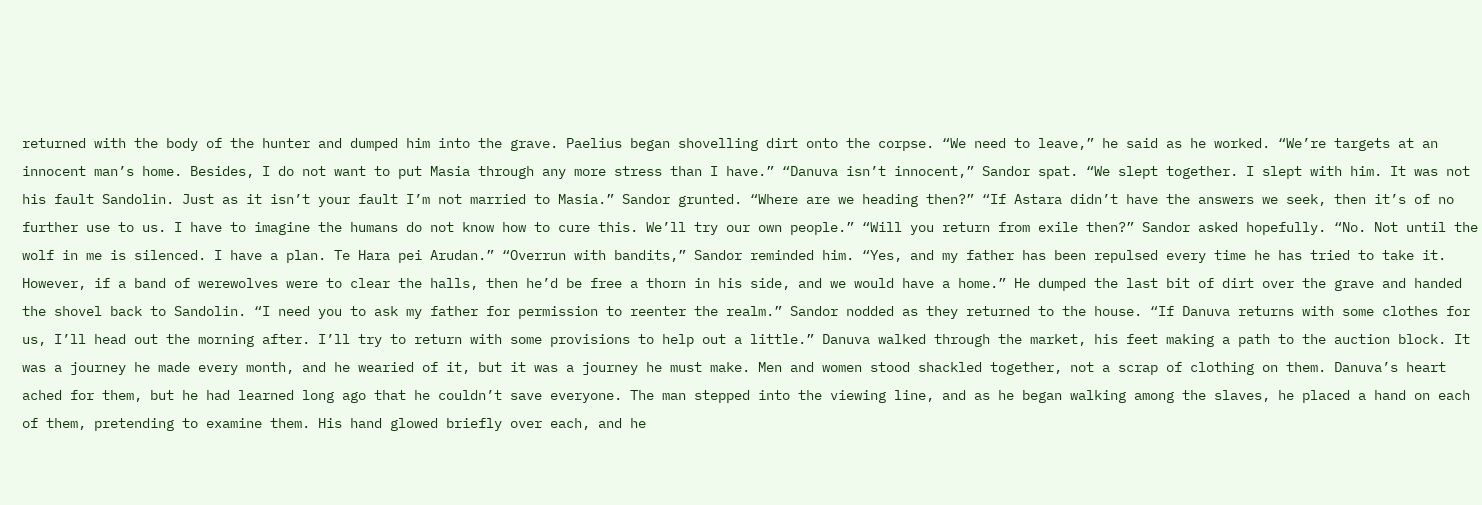returned with the body of the hunter and dumped him into the grave. Paelius began shovelling dirt onto the corpse. “We need to leave,” he said as he worked. “We’re targets at an innocent man’s home. Besides, I do not want to put Masia through any more stress than I have.” “Danuva isn’t innocent,” Sandor spat. “We slept together. I slept with him. It was not his fault Sandolin. Just as it isn’t your fault I’m not married to Masia.” Sandor grunted. “Where are we heading then?” “If Astara didn’t have the answers we seek, then it’s of no further use to us. I have to imagine the humans do not know how to cure this. We’ll try our own people.” “Will you return from exile then?” Sandor asked hopefully. “No. Not until the wolf in me is silenced. I have a plan. Te Hara pei Arudan.” “Overrun with bandits,” Sandor reminded him. “Yes, and my father has been repulsed every time he has tried to take it. However, if a band of werewolves were to clear the halls, then he’d be free a thorn in his side, and we would have a home.” He dumped the last bit of dirt over the grave and handed the shovel back to Sandolin. “I need you to ask my father for permission to reenter the realm.” Sandor nodded as they returned to the house. “If Danuva returns with some clothes for us, I’ll head out the morning after. I’ll try to return with some provisions to help out a little.” Danuva walked through the market, his feet making a path to the auction block. It was a journey he made every month, and he wearied of it, but it was a journey he must make. Men and women stood shackled together, not a scrap of clothing on them. Danuva’s heart ached for them, but he had learned long ago that he couldn’t save everyone. The man stepped into the viewing line, and as he began walking among the slaves, he placed a hand on each of them, pretending to examine them. His hand glowed briefly over each, and he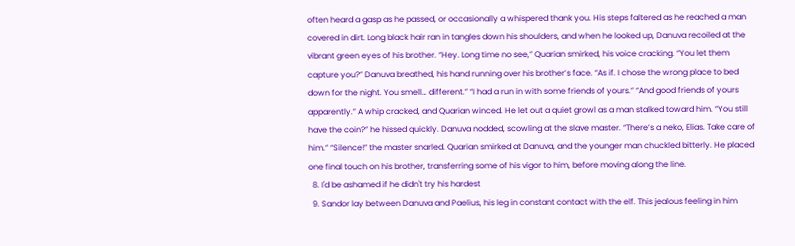often heard a gasp as he passed, or occasionally a whispered thank you. His steps faltered as he reached a man covered in dirt. Long black hair ran in tangles down his shoulders, and when he looked up, Danuva recoiled at the vibrant green eyes of his brother. “Hey. Long time no see,” Quarian smirked, his voice cracking. “You let them capture you?” Danuva breathed, his hand running over his brother’s face. “As if. I chose the wrong place to bed down for the night. You smell… different.” “I had a run in with some friends of yours.” “And good friends of yours apparently.” A whip cracked, and Quarian winced. He let out a quiet growl as a man stalked toward him. “You still have the coin?” he hissed quickly. Danuva nodded, scowling at the slave master. “There’s a neko, Elias. Take care of him.” “Silence!” the master snarled. Quarian smirked at Danuva, and the younger man chuckled bitterly. He placed one final touch on his brother, transferring some of his vigor to him, before moving along the line.
  8. I'd be ashamed if he didn't try his hardest
  9. Sandor lay between Danuva and Paelius, his leg in constant contact with the elf. This jealous feeling in him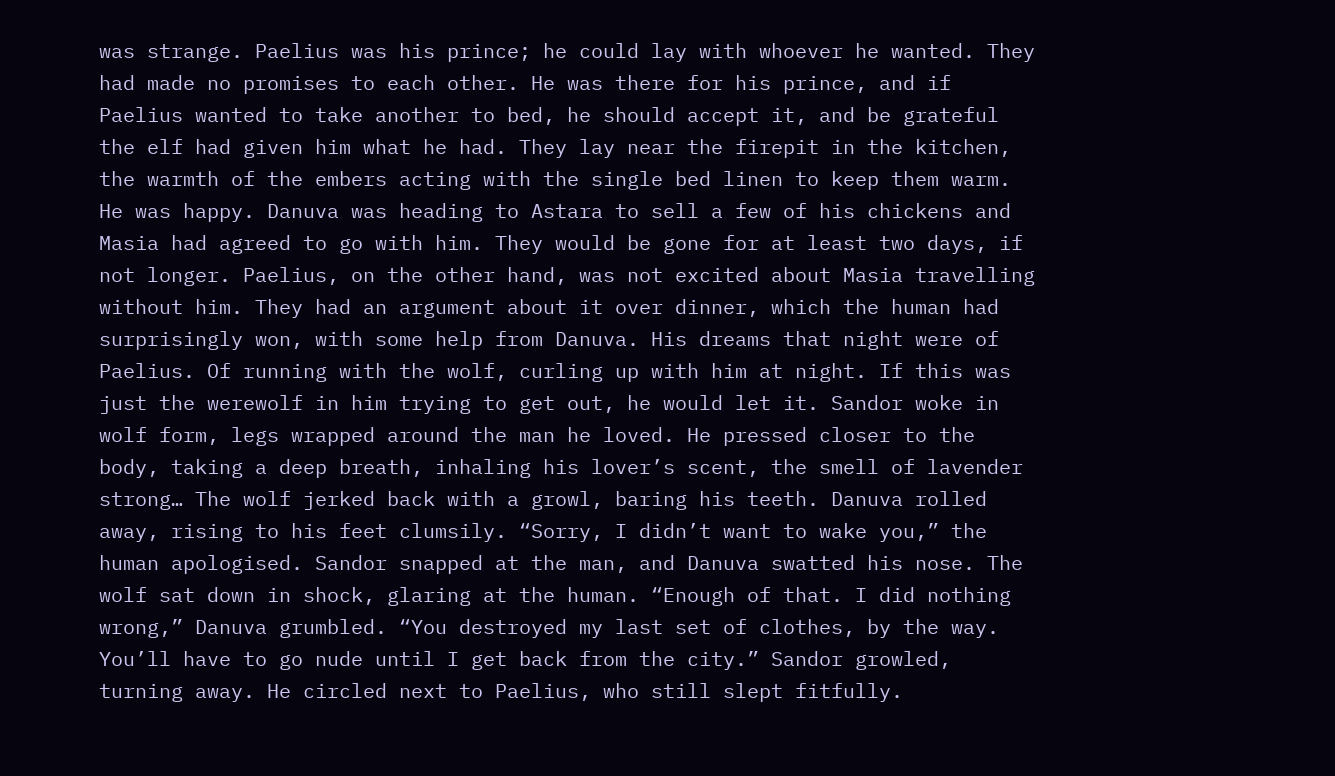was strange. Paelius was his prince; he could lay with whoever he wanted. They had made no promises to each other. He was there for his prince, and if Paelius wanted to take another to bed, he should accept it, and be grateful the elf had given him what he had. They lay near the firepit in the kitchen, the warmth of the embers acting with the single bed linen to keep them warm. He was happy. Danuva was heading to Astara to sell a few of his chickens and Masia had agreed to go with him. They would be gone for at least two days, if not longer. Paelius, on the other hand, was not excited about Masia travelling without him. They had an argument about it over dinner, which the human had surprisingly won, with some help from Danuva. His dreams that night were of Paelius. Of running with the wolf, curling up with him at night. If this was just the werewolf in him trying to get out, he would let it. Sandor woke in wolf form, legs wrapped around the man he loved. He pressed closer to the body, taking a deep breath, inhaling his lover’s scent, the smell of lavender strong… The wolf jerked back with a growl, baring his teeth. Danuva rolled away, rising to his feet clumsily. “Sorry, I didn’t want to wake you,” the human apologised. Sandor snapped at the man, and Danuva swatted his nose. The wolf sat down in shock, glaring at the human. “Enough of that. I did nothing wrong,” Danuva grumbled. “You destroyed my last set of clothes, by the way. You’ll have to go nude until I get back from the city.” Sandor growled, turning away. He circled next to Paelius, who still slept fitfully.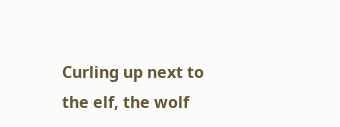Curling up next to the elf, the wolf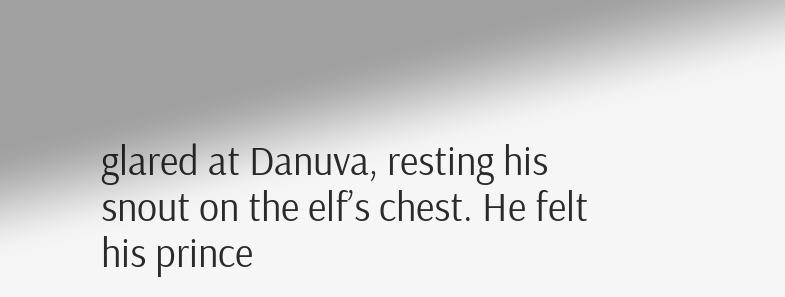glared at Danuva, resting his snout on the elf’s chest. He felt his prince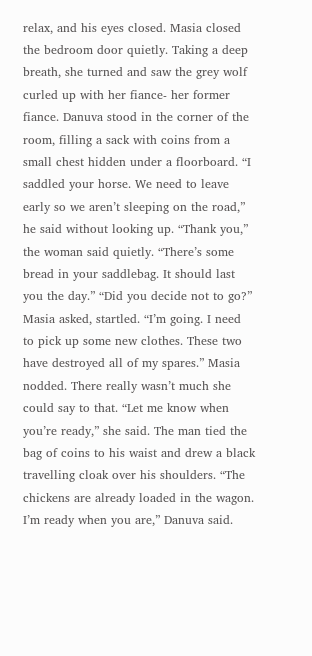relax, and his eyes closed. Masia closed the bedroom door quietly. Taking a deep breath, she turned and saw the grey wolf curled up with her fiance- her former fiance. Danuva stood in the corner of the room, filling a sack with coins from a small chest hidden under a floorboard. “I saddled your horse. We need to leave early so we aren’t sleeping on the road,” he said without looking up. “Thank you,” the woman said quietly. “There’s some bread in your saddlebag. It should last you the day.” “Did you decide not to go?” Masia asked, startled. “I’m going. I need to pick up some new clothes. These two have destroyed all of my spares.” Masia nodded. There really wasn’t much she could say to that. “Let me know when you’re ready,” she said. The man tied the bag of coins to his waist and drew a black travelling cloak over his shoulders. “The chickens are already loaded in the wagon. I’m ready when you are,” Danuva said.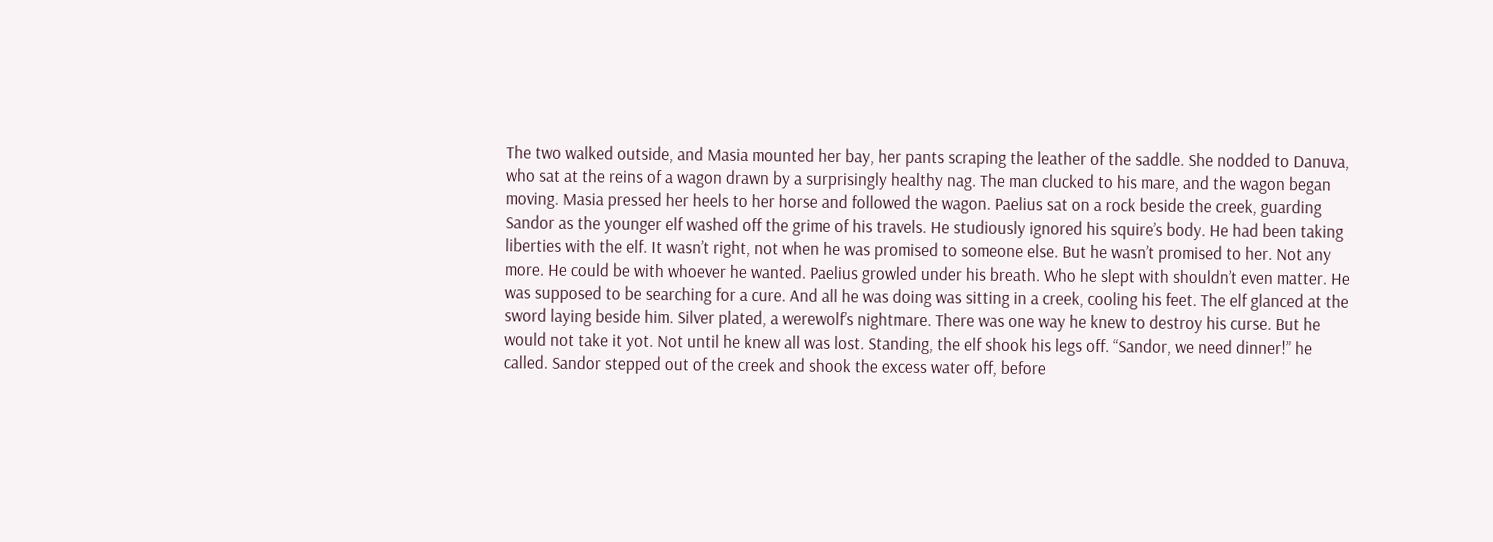The two walked outside, and Masia mounted her bay, her pants scraping the leather of the saddle. She nodded to Danuva, who sat at the reins of a wagon drawn by a surprisingly healthy nag. The man clucked to his mare, and the wagon began moving. Masia pressed her heels to her horse and followed the wagon. Paelius sat on a rock beside the creek, guarding Sandor as the younger elf washed off the grime of his travels. He studiously ignored his squire’s body. He had been taking liberties with the elf. It wasn’t right, not when he was promised to someone else. But he wasn’t promised to her. Not any more. He could be with whoever he wanted. Paelius growled under his breath. Who he slept with shouldn’t even matter. He was supposed to be searching for a cure. And all he was doing was sitting in a creek, cooling his feet. The elf glanced at the sword laying beside him. Silver plated, a werewolf’s nightmare. There was one way he knew to destroy his curse. But he would not take it yot. Not until he knew all was lost. Standing, the elf shook his legs off. “Sandor, we need dinner!” he called. Sandor stepped out of the creek and shook the excess water off, before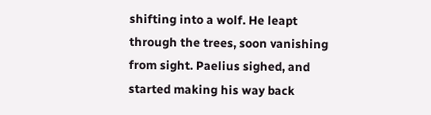shifting into a wolf. He leapt through the trees, soon vanishing from sight. Paelius sighed, and started making his way back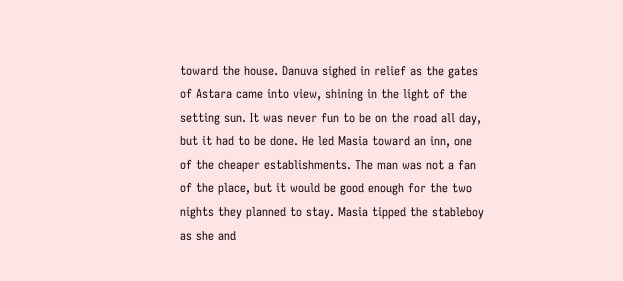toward the house. Danuva sighed in relief as the gates of Astara came into view, shining in the light of the setting sun. It was never fun to be on the road all day, but it had to be done. He led Masia toward an inn, one of the cheaper establishments. The man was not a fan of the place, but it would be good enough for the two nights they planned to stay. Masia tipped the stableboy as she and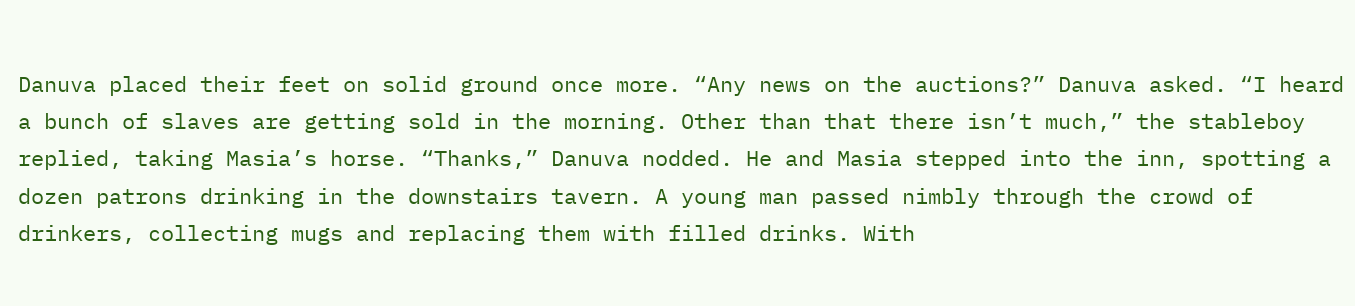Danuva placed their feet on solid ground once more. “Any news on the auctions?” Danuva asked. “I heard a bunch of slaves are getting sold in the morning. Other than that there isn’t much,” the stableboy replied, taking Masia’s horse. “Thanks,” Danuva nodded. He and Masia stepped into the inn, spotting a dozen patrons drinking in the downstairs tavern. A young man passed nimbly through the crowd of drinkers, collecting mugs and replacing them with filled drinks. With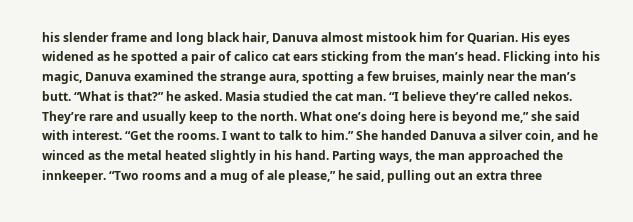his slender frame and long black hair, Danuva almost mistook him for Quarian. His eyes widened as he spotted a pair of calico cat ears sticking from the man’s head. Flicking into his magic, Danuva examined the strange aura, spotting a few bruises, mainly near the man’s butt. “What is that?” he asked. Masia studied the cat man. “I believe they’re called nekos. They’re rare and usually keep to the north. What one’s doing here is beyond me,” she said with interest. “Get the rooms. I want to talk to him.” She handed Danuva a silver coin, and he winced as the metal heated slightly in his hand. Parting ways, the man approached the innkeeper. “Two rooms and a mug of ale please,” he said, pulling out an extra three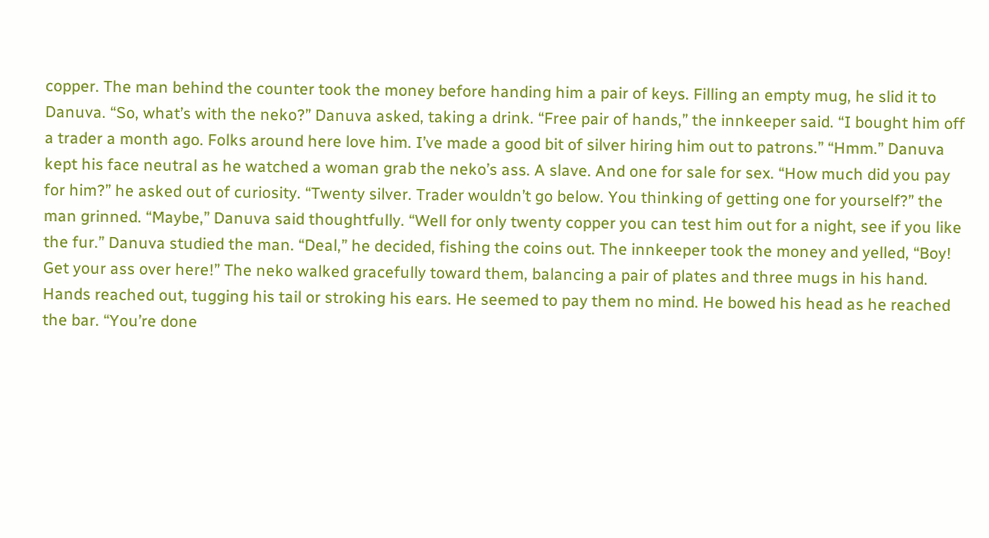copper. The man behind the counter took the money before handing him a pair of keys. Filling an empty mug, he slid it to Danuva. “So, what’s with the neko?” Danuva asked, taking a drink. “Free pair of hands,” the innkeeper said. “I bought him off a trader a month ago. Folks around here love him. I’ve made a good bit of silver hiring him out to patrons.” “Hmm.” Danuva kept his face neutral as he watched a woman grab the neko’s ass. A slave. And one for sale for sex. “How much did you pay for him?” he asked out of curiosity. “Twenty silver. Trader wouldn’t go below. You thinking of getting one for yourself?” the man grinned. “Maybe,” Danuva said thoughtfully. “Well for only twenty copper you can test him out for a night, see if you like the fur.” Danuva studied the man. “Deal,” he decided, fishing the coins out. The innkeeper took the money and yelled, “Boy! Get your ass over here!” The neko walked gracefully toward them, balancing a pair of plates and three mugs in his hand. Hands reached out, tugging his tail or stroking his ears. He seemed to pay them no mind. He bowed his head as he reached the bar. “You’re done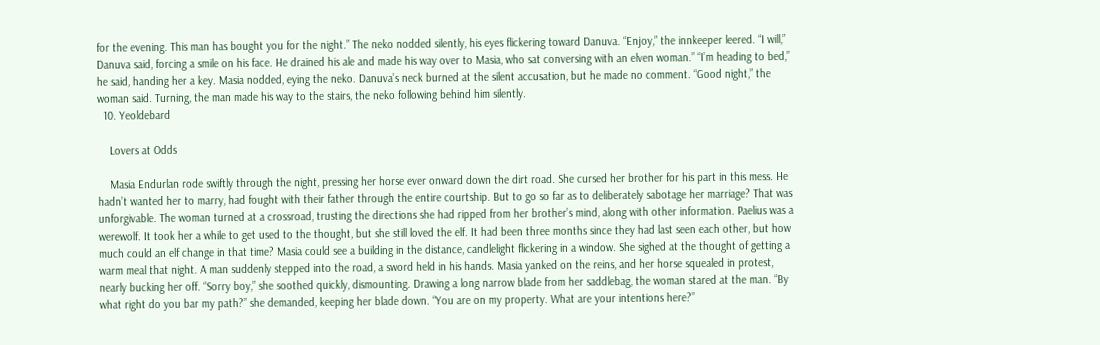for the evening. This man has bought you for the night.” The neko nodded silently, his eyes flickering toward Danuva. “Enjoy,” the innkeeper leered. “I will,” Danuva said, forcing a smile on his face. He drained his ale and made his way over to Masia, who sat conversing with an elven woman.” “I’m heading to bed,” he said, handing her a key. Masia nodded, eying the neko. Danuva’s neck burned at the silent accusation, but he made no comment. “Good night,” the woman said. Turning, the man made his way to the stairs, the neko following behind him silently.
  10. Yeoldebard

    Lovers at Odds

    Masia Endurlan rode swiftly through the night, pressing her horse ever onward down the dirt road. She cursed her brother for his part in this mess. He hadn’t wanted her to marry, had fought with their father through the entire courtship. But to go so far as to deliberately sabotage her marriage? That was unforgivable. The woman turned at a crossroad, trusting the directions she had ripped from her brother’s mind, along with other information. Paelius was a werewolf. It took her a while to get used to the thought, but she still loved the elf. It had been three months since they had last seen each other, but how much could an elf change in that time? Masia could see a building in the distance, candlelight flickering in a window. She sighed at the thought of getting a warm meal that night. A man suddenly stepped into the road, a sword held in his hands. Masia yanked on the reins, and her horse squealed in protest, nearly bucking her off. “Sorry boy,” she soothed quickly, dismounting. Drawing a long narrow blade from her saddlebag, the woman stared at the man. “By what right do you bar my path?” she demanded, keeping her blade down. “You are on my property. What are your intentions here?”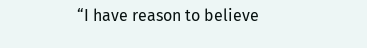“I have reason to believe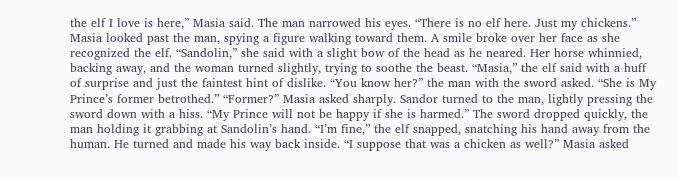the elf I love is here,” Masia said. The man narrowed his eyes. “There is no elf here. Just my chickens.” Masia looked past the man, spying a figure walking toward them. A smile broke over her face as she recognized the elf. “Sandolin,” she said with a slight bow of the head as he neared. Her horse whinnied, backing away, and the woman turned slightly, trying to soothe the beast. “Masia,” the elf said with a huff of surprise and just the faintest hint of dislike. “You know her?” the man with the sword asked. “She is My Prince’s former betrothed.” “Former?” Masia asked sharply. Sandor turned to the man, lightly pressing the sword down with a hiss. “My Prince will not be happy if she is harmed.” The sword dropped quickly, the man holding it grabbing at Sandolin’s hand. “I’m fine,” the elf snapped, snatching his hand away from the human. He turned and made his way back inside. “I suppose that was a chicken as well?” Masia asked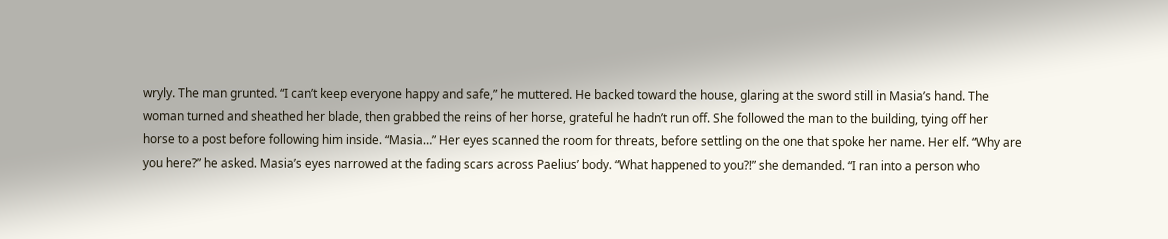wryly. The man grunted. “I can’t keep everyone happy and safe,” he muttered. He backed toward the house, glaring at the sword still in Masia’s hand. The woman turned and sheathed her blade, then grabbed the reins of her horse, grateful he hadn’t run off. She followed the man to the building, tying off her horse to a post before following him inside. “Masia…” Her eyes scanned the room for threats, before settling on the one that spoke her name. Her elf. “Why are you here?” he asked. Masia’s eyes narrowed at the fading scars across Paelius’ body. “What happened to you?!” she demanded. “I ran into a person who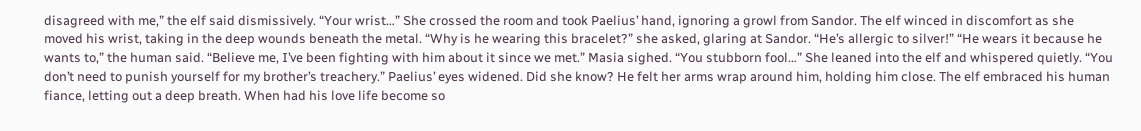disagreed with me,” the elf said dismissively. “Your wrist…” She crossed the room and took Paelius’ hand, ignoring a growl from Sandor. The elf winced in discomfort as she moved his wrist, taking in the deep wounds beneath the metal. “Why is he wearing this bracelet?” she asked, glaring at Sandor. “He’s allergic to silver!” “He wears it because he wants to,” the human said. “Believe me, I’ve been fighting with him about it since we met.” Masia sighed. “You stubborn fool…” She leaned into the elf and whispered quietly. “You don’t need to punish yourself for my brother’s treachery.” Paelius’ eyes widened. Did she know? He felt her arms wrap around him, holding him close. The elf embraced his human fiance, letting out a deep breath. When had his love life become so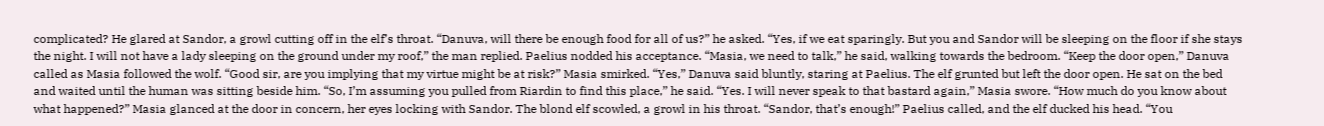complicated? He glared at Sandor, a growl cutting off in the elf’s throat. “Danuva, will there be enough food for all of us?” he asked. “Yes, if we eat sparingly. But you and Sandor will be sleeping on the floor if she stays the night. I will not have a lady sleeping on the ground under my roof,” the man replied. Paelius nodded his acceptance. “Masia, we need to talk,” he said, walking towards the bedroom. “Keep the door open,” Danuva called as Masia followed the wolf. “Good sir, are you implying that my virtue might be at risk?” Masia smirked. “Yes,” Danuva said bluntly, staring at Paelius. The elf grunted but left the door open. He sat on the bed and waited until the human was sitting beside him. “So, I’m assuming you pulled from Riardin to find this place,” he said. “Yes. I will never speak to that bastard again,” Masia swore. “How much do you know about what happened?” Masia glanced at the door in concern, her eyes locking with Sandor. The blond elf scowled, a growl in his throat. “Sandor, that’s enough!” Paelius called, and the elf ducked his head. “You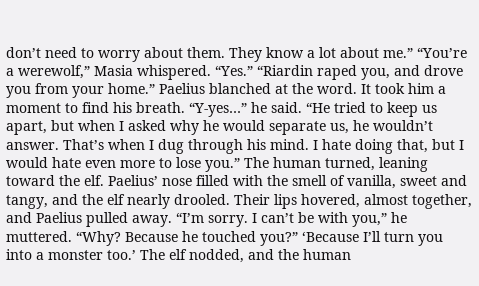don’t need to worry about them. They know a lot about me.” “You’re a werewolf,” Masia whispered. “Yes.” “Riardin raped you, and drove you from your home.” Paelius blanched at the word. It took him a moment to find his breath. “Y-yes…” he said. “He tried to keep us apart, but when I asked why he would separate us, he wouldn’t answer. That’s when I dug through his mind. I hate doing that, but I would hate even more to lose you.” The human turned, leaning toward the elf. Paelius’ nose filled with the smell of vanilla, sweet and tangy, and the elf nearly drooled. Their lips hovered, almost together, and Paelius pulled away. “I’m sorry. I can’t be with you,” he muttered. “Why? Because he touched you?” ‘Because I’ll turn you into a monster too.’ The elf nodded, and the human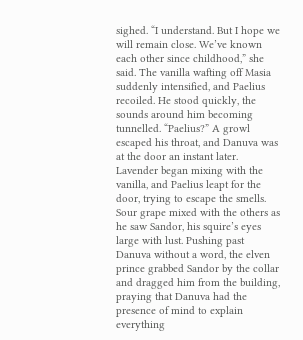sighed. “I understand. But I hope we will remain close. We’ve known each other since childhood,” she said. The vanilla wafting off Masia suddenly intensified, and Paelius recoiled. He stood quickly, the sounds around him becoming tunnelled. “Paelius?” A growl escaped his throat, and Danuva was at the door an instant later. Lavender began mixing with the vanilla, and Paelius leapt for the door, trying to escape the smells. Sour grape mixed with the others as he saw Sandor, his squire’s eyes large with lust. Pushing past Danuva without a word, the elven prince grabbed Sandor by the collar and dragged him from the building, praying that Danuva had the presence of mind to explain everything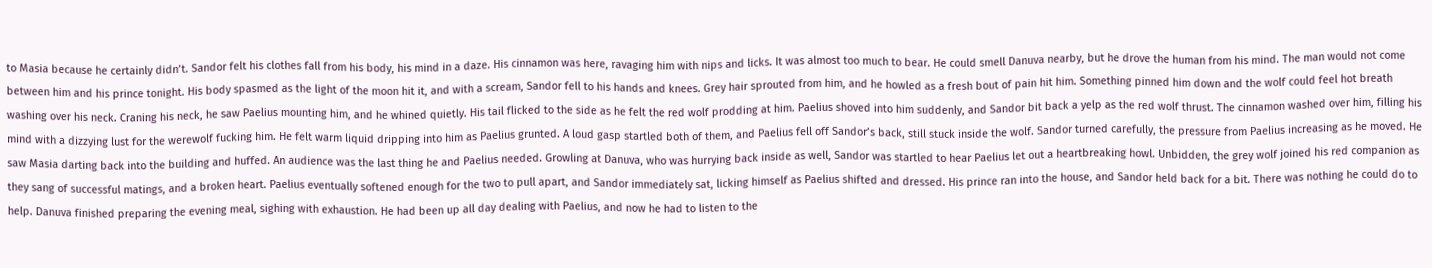to Masia because he certainly didn’t. Sandor felt his clothes fall from his body, his mind in a daze. His cinnamon was here, ravaging him with nips and licks. It was almost too much to bear. He could smell Danuva nearby, but he drove the human from his mind. The man would not come between him and his prince tonight. His body spasmed as the light of the moon hit it, and with a scream, Sandor fell to his hands and knees. Grey hair sprouted from him, and he howled as a fresh bout of pain hit him. Something pinned him down and the wolf could feel hot breath washing over his neck. Craning his neck, he saw Paelius mounting him, and he whined quietly. His tail flicked to the side as he felt the red wolf prodding at him. Paelius shoved into him suddenly, and Sandor bit back a yelp as the red wolf thrust. The cinnamon washed over him, filling his mind with a dizzying lust for the werewolf fucking him. He felt warm liquid dripping into him as Paelius grunted. A loud gasp startled both of them, and Paelius fell off Sandor’s back, still stuck inside the wolf. Sandor turned carefully, the pressure from Paelius increasing as he moved. He saw Masia darting back into the building and huffed. An audience was the last thing he and Paelius needed. Growling at Danuva, who was hurrying back inside as well, Sandor was startled to hear Paelius let out a heartbreaking howl. Unbidden, the grey wolf joined his red companion as they sang of successful matings, and a broken heart. Paelius eventually softened enough for the two to pull apart, and Sandor immediately sat, licking himself as Paelius shifted and dressed. His prince ran into the house, and Sandor held back for a bit. There was nothing he could do to help. Danuva finished preparing the evening meal, sighing with exhaustion. He had been up all day dealing with Paelius, and now he had to listen to the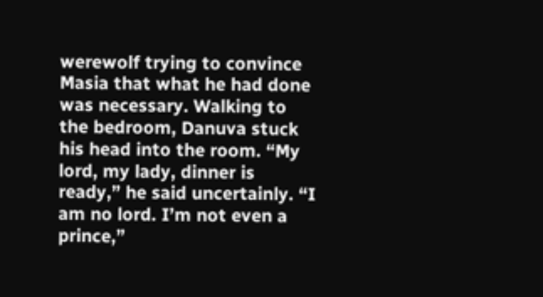werewolf trying to convince Masia that what he had done was necessary. Walking to the bedroom, Danuva stuck his head into the room. “My lord, my lady, dinner is ready,” he said uncertainly. “I am no lord. I’m not even a prince,”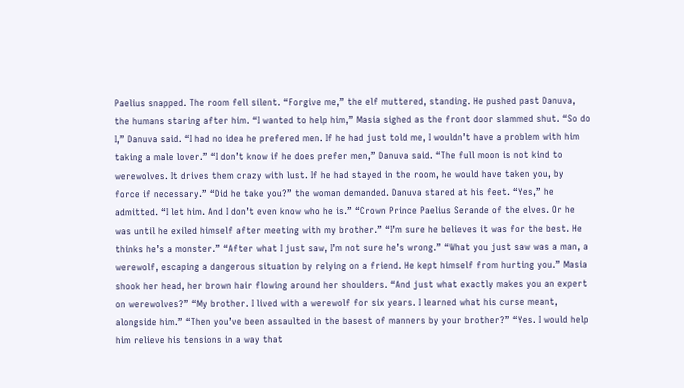Paelius snapped. The room fell silent. “Forgive me,” the elf muttered, standing. He pushed past Danuva, the humans staring after him. “I wanted to help him,” Masia sighed as the front door slammed shut. “So do I,” Danuva said. “I had no idea he prefered men. If he had just told me, I wouldn’t have a problem with him taking a male lover.” “I don’t know if he does prefer men,” Danuva said. “The full moon is not kind to werewolves. It drives them crazy with lust. If he had stayed in the room, he would have taken you, by force if necessary.” “Did he take you?” the woman demanded. Danuva stared at his feet. “Yes,” he admitted. “I let him. And I don’t even know who he is.” “Crown Prince Paelius Serande of the elves. Or he was until he exiled himself after meeting with my brother.” “I’m sure he believes it was for the best. He thinks he’s a monster.” “After what I just saw, I’m not sure he’s wrong.” “What you just saw was a man, a werewolf, escaping a dangerous situation by relying on a friend. He kept himself from hurting you.” Masia shook her head, her brown hair flowing around her shoulders. “And just what exactly makes you an expert on werewolves?” “My brother. I lived with a werewolf for six years. I learned what his curse meant, alongside him.” “Then you’ve been assaulted in the basest of manners by your brother?” “Yes. I would help him relieve his tensions in a way that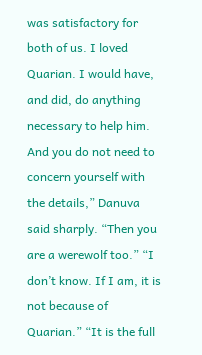was satisfactory for both of us. I loved Quarian. I would have, and did, do anything necessary to help him. And you do not need to concern yourself with the details,” Danuva said sharply. “Then you are a werewolf too.” “I don’t know. If I am, it is not because of Quarian.” “It is the full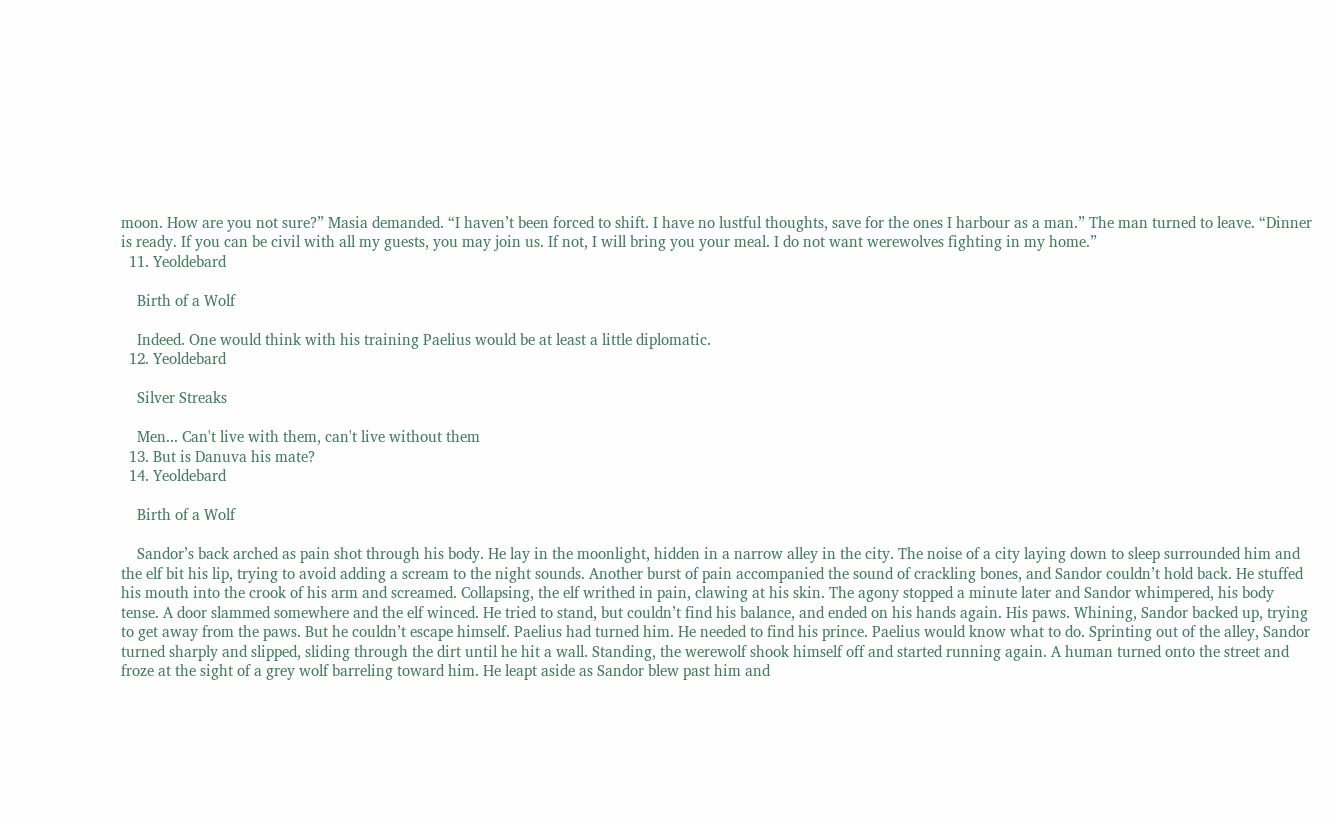moon. How are you not sure?” Masia demanded. “I haven’t been forced to shift. I have no lustful thoughts, save for the ones I harbour as a man.” The man turned to leave. “Dinner is ready. If you can be civil with all my guests, you may join us. If not, I will bring you your meal. I do not want werewolves fighting in my home.”
  11. Yeoldebard

    Birth of a Wolf

    Indeed. One would think with his training Paelius would be at least a little diplomatic.
  12. Yeoldebard

    Silver Streaks

    Men... Can't live with them, can't live without them
  13. But is Danuva his mate?
  14. Yeoldebard

    Birth of a Wolf

    Sandor’s back arched as pain shot through his body. He lay in the moonlight, hidden in a narrow alley in the city. The noise of a city laying down to sleep surrounded him and the elf bit his lip, trying to avoid adding a scream to the night sounds. Another burst of pain accompanied the sound of crackling bones, and Sandor couldn’t hold back. He stuffed his mouth into the crook of his arm and screamed. Collapsing, the elf writhed in pain, clawing at his skin. The agony stopped a minute later and Sandor whimpered, his body tense. A door slammed somewhere and the elf winced. He tried to stand, but couldn’t find his balance, and ended on his hands again. His paws. Whining, Sandor backed up, trying to get away from the paws. But he couldn’t escape himself. Paelius had turned him. He needed to find his prince. Paelius would know what to do. Sprinting out of the alley, Sandor turned sharply and slipped, sliding through the dirt until he hit a wall. Standing, the werewolf shook himself off and started running again. A human turned onto the street and froze at the sight of a grey wolf barreling toward him. He leapt aside as Sandor blew past him and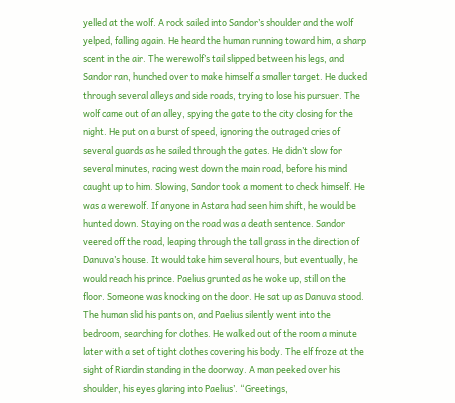yelled at the wolf. A rock sailed into Sandor’s shoulder and the wolf yelped, falling again. He heard the human running toward him, a sharp scent in the air. The werewolf’s tail slipped between his legs, and Sandor ran, hunched over to make himself a smaller target. He ducked through several alleys and side roads, trying to lose his pursuer. The wolf came out of an alley, spying the gate to the city closing for the night. He put on a burst of speed, ignoring the outraged cries of several guards as he sailed through the gates. He didn’t slow for several minutes, racing west down the main road, before his mind caught up to him. Slowing, Sandor took a moment to check himself. He was a werewolf. If anyone in Astara had seen him shift, he would be hunted down. Staying on the road was a death sentence. Sandor veered off the road, leaping through the tall grass in the direction of Danuva’s house. It would take him several hours, but eventually, he would reach his prince. Paelius grunted as he woke up, still on the floor. Someone was knocking on the door. He sat up as Danuva stood. The human slid his pants on, and Paelius silently went into the bedroom, searching for clothes. He walked out of the room a minute later with a set of tight clothes covering his body. The elf froze at the sight of Riardin standing in the doorway. A man peeked over his shoulder, his eyes glaring into Paelius’. “Greetings,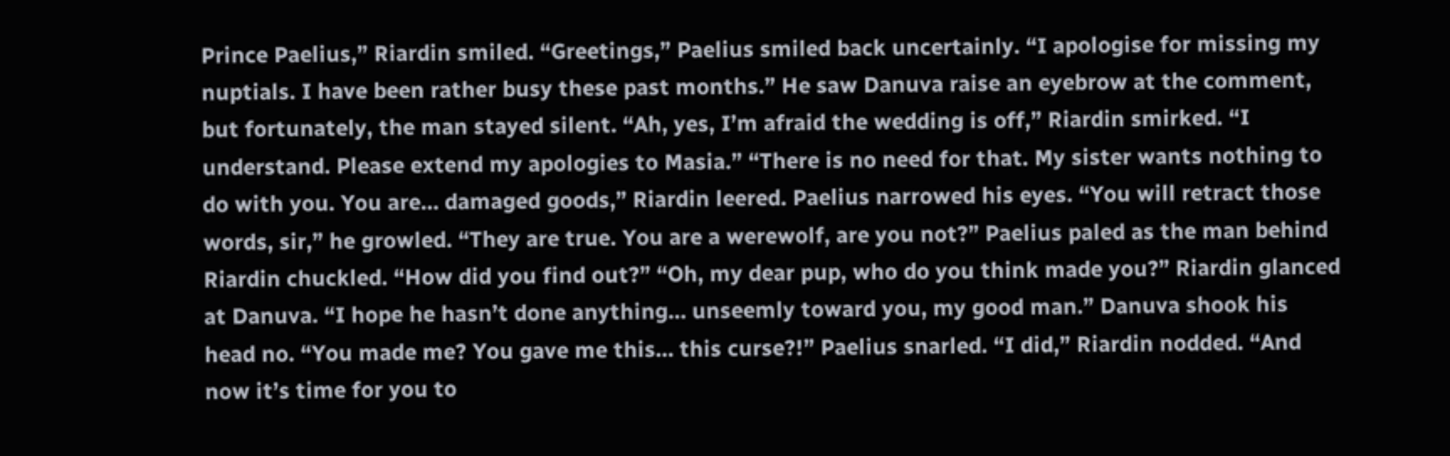Prince Paelius,” Riardin smiled. “Greetings,” Paelius smiled back uncertainly. “I apologise for missing my nuptials. I have been rather busy these past months.” He saw Danuva raise an eyebrow at the comment, but fortunately, the man stayed silent. “Ah, yes, I’m afraid the wedding is off,” Riardin smirked. “I understand. Please extend my apologies to Masia.” “There is no need for that. My sister wants nothing to do with you. You are… damaged goods,” Riardin leered. Paelius narrowed his eyes. “You will retract those words, sir,” he growled. “They are true. You are a werewolf, are you not?” Paelius paled as the man behind Riardin chuckled. “How did you find out?” “Oh, my dear pup, who do you think made you?” Riardin glanced at Danuva. “I hope he hasn’t done anything… unseemly toward you, my good man.” Danuva shook his head no. “You made me? You gave me this… this curse?!” Paelius snarled. “I did,” Riardin nodded. “And now it’s time for you to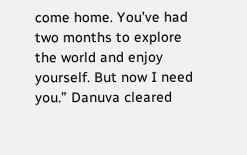come home. You’ve had two months to explore the world and enjoy yourself. But now I need you.” Danuva cleared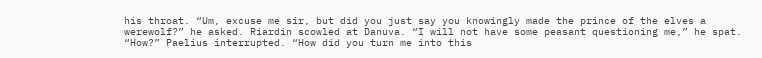his throat. “Um, excuse me sir, but did you just say you knowingly made the prince of the elves a werewolf?” he asked. Riardin scowled at Danuva. “I will not have some peasant questioning me,” he spat. “How?” Paelius interrupted. “How did you turn me into this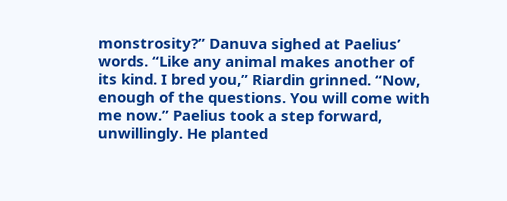monstrosity?” Danuva sighed at Paelius’ words. “Like any animal makes another of its kind. I bred you,” Riardin grinned. “Now, enough of the questions. You will come with me now.” Paelius took a step forward, unwillingly. He planted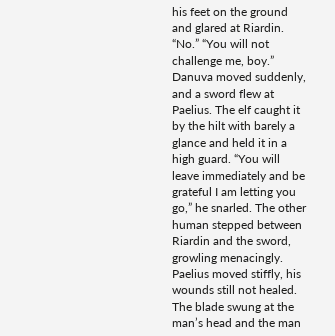his feet on the ground and glared at Riardin. “No.” “You will not challenge me, boy.” Danuva moved suddenly, and a sword flew at Paelius. The elf caught it by the hilt with barely a glance and held it in a high guard. “You will leave immediately and be grateful I am letting you go,” he snarled. The other human stepped between Riardin and the sword, growling menacingly. Paelius moved stiffly, his wounds still not healed. The blade swung at the man’s head and the man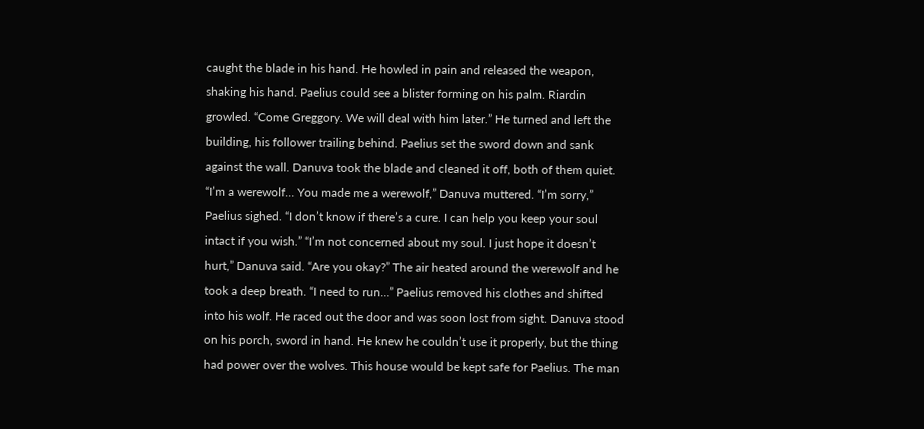caught the blade in his hand. He howled in pain and released the weapon, shaking his hand. Paelius could see a blister forming on his palm. Riardin growled. “Come Greggory. We will deal with him later.” He turned and left the building, his follower trailing behind. Paelius set the sword down and sank against the wall. Danuva took the blade and cleaned it off, both of them quiet. “I’m a werewolf… You made me a werewolf,” Danuva muttered. “I’m sorry,” Paelius sighed. “I don’t know if there’s a cure. I can help you keep your soul intact if you wish.” “I’m not concerned about my soul. I just hope it doesn’t hurt,” Danuva said. “Are you okay?” The air heated around the werewolf and he took a deep breath. “I need to run…” Paelius removed his clothes and shifted into his wolf. He raced out the door and was soon lost from sight. Danuva stood on his porch, sword in hand. He knew he couldn’t use it properly, but the thing had power over the wolves. This house would be kept safe for Paelius. The man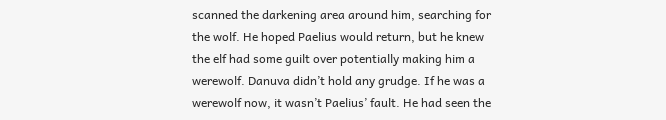scanned the darkening area around him, searching for the wolf. He hoped Paelius would return, but he knew the elf had some guilt over potentially making him a werewolf. Danuva didn’t hold any grudge. If he was a werewolf now, it wasn’t Paelius’ fault. He had seen the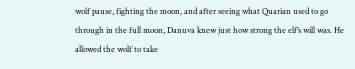wolf pause, fighting the moon, and after seeing what Quarian used to go through in the full moon, Danuva knew just how strong the elf’s will was. He allowed the wolf to take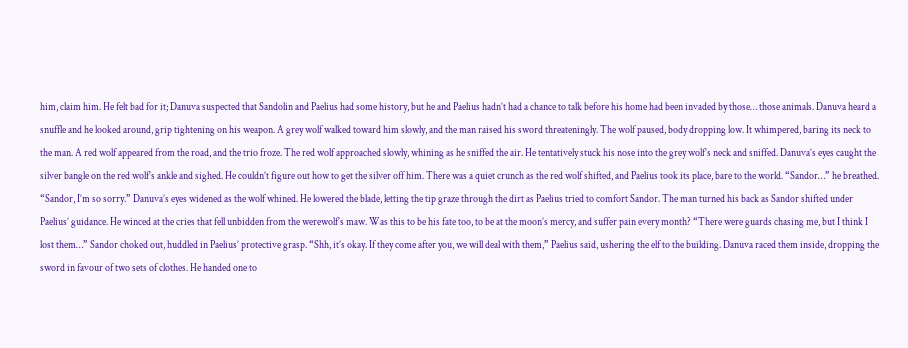him, claim him. He felt bad for it; Danuva suspected that Sandolin and Paelius had some history, but he and Paelius hadn’t had a chance to talk before his home had been invaded by those… those animals. Danuva heard a snuffle and he looked around, grip tightening on his weapon. A grey wolf walked toward him slowly, and the man raised his sword threateningly. The wolf paused, body dropping low. It whimpered, baring its neck to the man. A red wolf appeared from the road, and the trio froze. The red wolf approached slowly, whining as he sniffed the air. He tentatively stuck his nose into the grey wolf’s neck and sniffed. Danuva’s eyes caught the silver bangle on the red wolf’s ankle and sighed. He couldn’t figure out how to get the silver off him. There was a quiet crunch as the red wolf shifted, and Paelius took its place, bare to the world. “Sandor…” he breathed. “Sandor, I’m so sorry.” Danuva’s eyes widened as the wolf whined. He lowered the blade, letting the tip graze through the dirt as Paelius tried to comfort Sandor. The man turned his back as Sandor shifted under Paelius’ guidance. He winced at the cries that fell unbidden from the werewolf’s maw. Was this to be his fate too, to be at the moon’s mercy, and suffer pain every month? “There were guards chasing me, but I think I lost them…” Sandor choked out, huddled in Paelius’ protective grasp. “Shh, it’s okay. If they come after you, we will deal with them,” Paelius said, ushering the elf to the building. Danuva raced them inside, dropping the sword in favour of two sets of clothes. He handed one to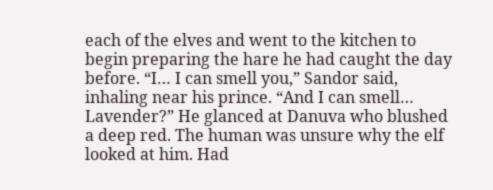each of the elves and went to the kitchen to begin preparing the hare he had caught the day before. “I… I can smell you,” Sandor said, inhaling near his prince. “And I can smell… Lavender?” He glanced at Danuva who blushed a deep red. The human was unsure why the elf looked at him. Had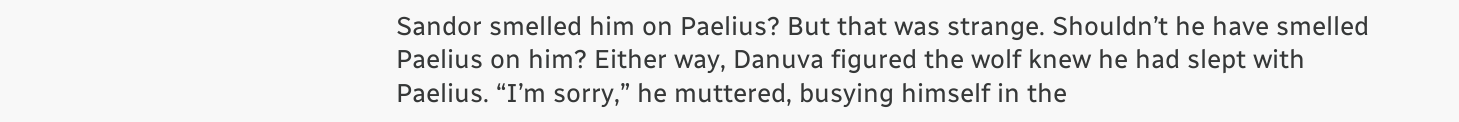Sandor smelled him on Paelius? But that was strange. Shouldn’t he have smelled Paelius on him? Either way, Danuva figured the wolf knew he had slept with Paelius. “I’m sorry,” he muttered, busying himself in the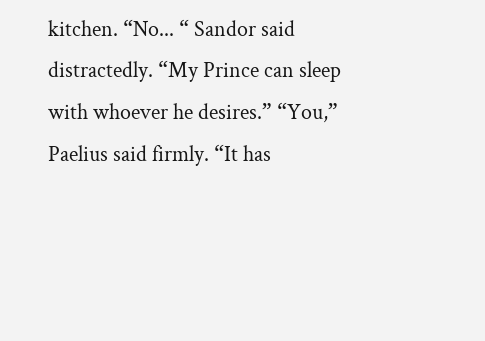kitchen. “No... “ Sandor said distractedly. “My Prince can sleep with whoever he desires.” “You,” Paelius said firmly. “It has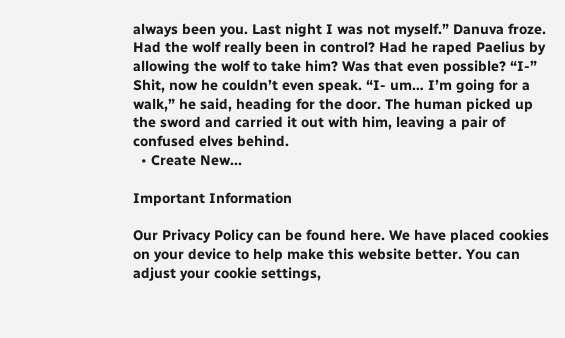always been you. Last night I was not myself.” Danuva froze. Had the wolf really been in control? Had he raped Paelius by allowing the wolf to take him? Was that even possible? “I-” Shit, now he couldn’t even speak. “I- um… I’m going for a walk,” he said, heading for the door. The human picked up the sword and carried it out with him, leaving a pair of confused elves behind.
  • Create New...

Important Information

Our Privacy Policy can be found here. We have placed cookies on your device to help make this website better. You can adjust your cookie settings,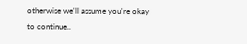otherwise we'll assume you're okay to continue..